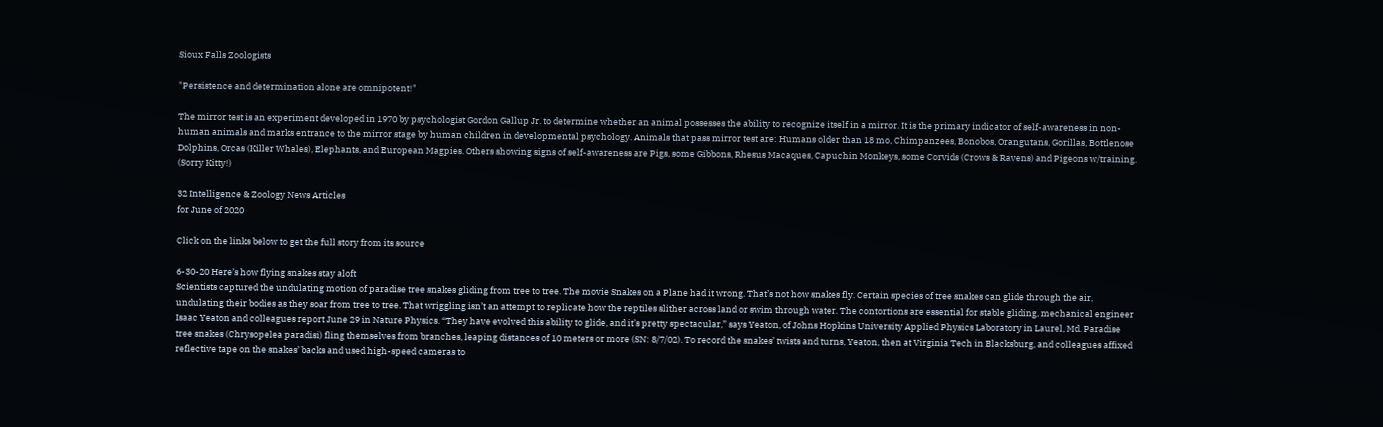Sioux Falls Zoologists

"Persistence and determination alone are omnipotent!"

The mirror test is an experiment developed in 1970 by psychologist Gordon Gallup Jr. to determine whether an animal possesses the ability to recognize itself in a mirror. It is the primary indicator of self-awareness in non-human animals and marks entrance to the mirror stage by human children in developmental psychology. Animals that pass mirror test are: Humans older than 18 mo, Chimpanzees, Bonobos, Orangutans, Gorillas, Bottlenose Dolphins, Orcas (Killer Whales), Elephants, and European Magpies. Others showing signs of self-awareness are Pigs, some Gibbons, Rhesus Macaques, Capuchin Monkeys, some Corvids (Crows & Ravens) and Pigeons w/training. (Sorry Kitty!)

32 Intelligence & Zoology News Articles
for June of 2020

Click on the links below to get the full story from its source

6-30-20 Here’s how flying snakes stay aloft
Scientists captured the undulating motion of paradise tree snakes gliding from tree to tree. The movie Snakes on a Plane had it wrong. That’s not how snakes fly. Certain species of tree snakes can glide through the air, undulating their bodies as they soar from tree to tree. That wriggling isn’t an attempt to replicate how the reptiles slither across land or swim through water. The contortions are essential for stable gliding, mechanical engineer Isaac Yeaton and colleagues report June 29 in Nature Physics. “They have evolved this ability to glide, and it’s pretty spectacular,” says Yeaton, of Johns Hopkins University Applied Physics Laboratory in Laurel, Md. Paradise tree snakes (Chrysopelea paradisi) fling themselves from branches, leaping distances of 10 meters or more (SN: 8/7/02). To record the snakes’ twists and turns, Yeaton, then at Virginia Tech in Blacksburg, and colleagues affixed reflective tape on the snakes’ backs and used high-speed cameras to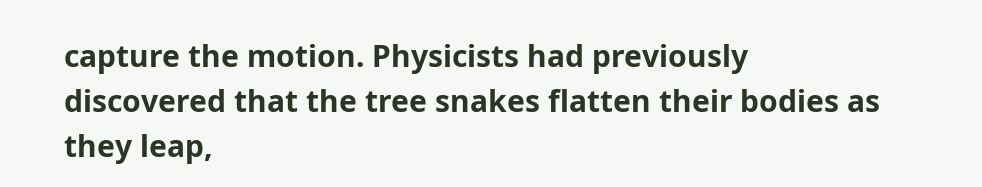capture the motion. Physicists had previously discovered that the tree snakes flatten their bodies as they leap,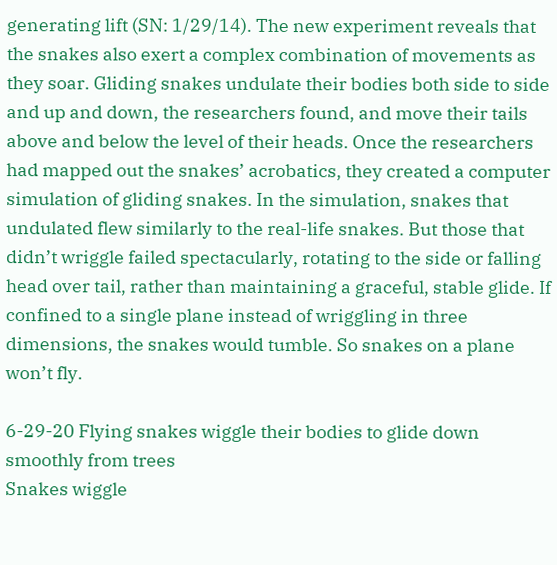generating lift (SN: 1/29/14). The new experiment reveals that the snakes also exert a complex combination of movements as they soar. Gliding snakes undulate their bodies both side to side and up and down, the researchers found, and move their tails above and below the level of their heads. Once the researchers had mapped out the snakes’ acrobatics, they created a computer simulation of gliding snakes. In the simulation, snakes that undulated flew similarly to the real-life snakes. But those that didn’t wriggle failed spectacularly, rotating to the side or falling head over tail, rather than maintaining a graceful, stable glide. If confined to a single plane instead of wriggling in three dimensions, the snakes would tumble. So snakes on a plane won’t fly.

6-29-20 Flying snakes wiggle their bodies to glide down smoothly from trees
Snakes wiggle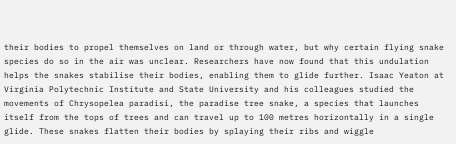their bodies to propel themselves on land or through water, but why certain flying snake species do so in the air was unclear. Researchers have now found that this undulation helps the snakes stabilise their bodies, enabling them to glide further. Isaac Yeaton at Virginia Polytechnic Institute and State University and his colleagues studied the movements of Chrysopelea paradisi, the paradise tree snake, a species that launches itself from the tops of trees and can travel up to 100 metres horizontally in a single glide. These snakes flatten their bodies by splaying their ribs and wiggle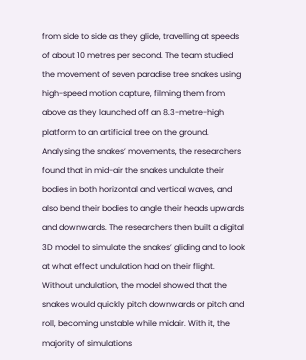from side to side as they glide, travelling at speeds of about 10 metres per second. The team studied the movement of seven paradise tree snakes using high-speed motion capture, filming them from above as they launched off an 8.3-metre-high platform to an artificial tree on the ground. Analysing the snakes’ movements, the researchers found that in mid-air the snakes undulate their bodies in both horizontal and vertical waves, and also bend their bodies to angle their heads upwards and downwards. The researchers then built a digital 3D model to simulate the snakes’ gliding and to look at what effect undulation had on their flight. Without undulation, the model showed that the snakes would quickly pitch downwards or pitch and roll, becoming unstable while midair. With it, the majority of simulations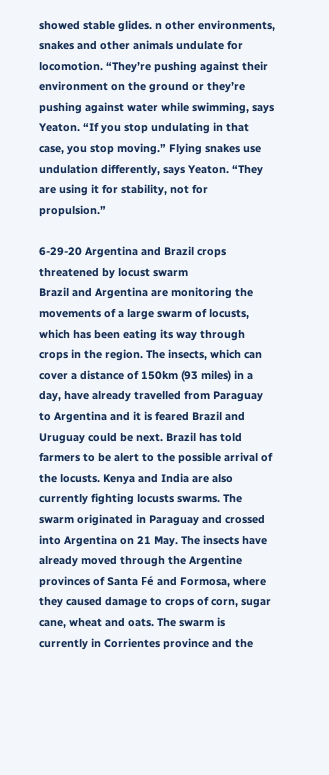showed stable glides. n other environments, snakes and other animals undulate for locomotion. “They’re pushing against their environment on the ground or they’re pushing against water while swimming, says Yeaton. “If you stop undulating in that case, you stop moving.” Flying snakes use undulation differently, says Yeaton. “They are using it for stability, not for propulsion.”

6-29-20 Argentina and Brazil crops threatened by locust swarm
Brazil and Argentina are monitoring the movements of a large swarm of locusts, which has been eating its way through crops in the region. The insects, which can cover a distance of 150km (93 miles) in a day, have already travelled from Paraguay to Argentina and it is feared Brazil and Uruguay could be next. Brazil has told farmers to be alert to the possible arrival of the locusts. Kenya and India are also currently fighting locusts swarms. The swarm originated in Paraguay and crossed into Argentina on 21 May. The insects have already moved through the Argentine provinces of Santa Fé and Formosa, where they caused damage to crops of corn, sugar cane, wheat and oats. The swarm is currently in Corrientes province and the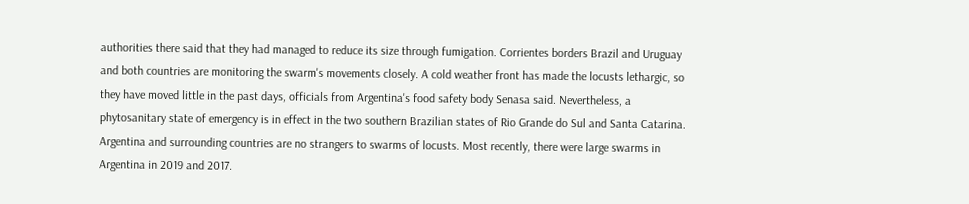authorities there said that they had managed to reduce its size through fumigation. Corrientes borders Brazil and Uruguay and both countries are monitoring the swarm's movements closely. A cold weather front has made the locusts lethargic, so they have moved little in the past days, officials from Argentina's food safety body Senasa said. Nevertheless, a phytosanitary state of emergency is in effect in the two southern Brazilian states of Rio Grande do Sul and Santa Catarina. Argentina and surrounding countries are no strangers to swarms of locusts. Most recently, there were large swarms in Argentina in 2019 and 2017.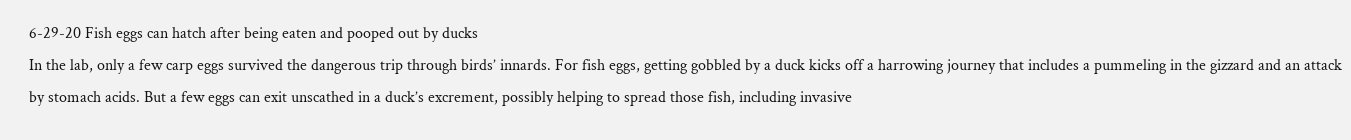6-29-20 Fish eggs can hatch after being eaten and pooped out by ducks
In the lab, only a few carp eggs survived the dangerous trip through birds’ innards. For fish eggs, getting gobbled by a duck kicks off a harrowing journey that includes a pummeling in the gizzard and an attack by stomach acids. But a few eggs can exit unscathed in a duck’s excrement, possibly helping to spread those fish, including invasive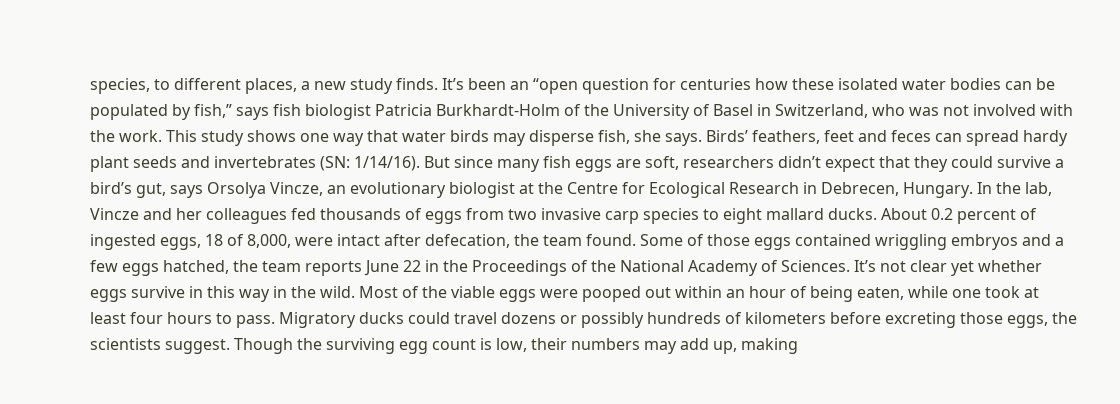species, to different places, a new study finds. It’s been an “open question for centuries how these isolated water bodies can be populated by fish,” says fish biologist Patricia Burkhardt-Holm of the University of Basel in Switzerland, who was not involved with the work. This study shows one way that water birds may disperse fish, she says. Birds’ feathers, feet and feces can spread hardy plant seeds and invertebrates (SN: 1/14/16). But since many fish eggs are soft, researchers didn’t expect that they could survive a bird’s gut, says Orsolya Vincze, an evolutionary biologist at the Centre for Ecological Research in Debrecen, Hungary. In the lab, Vincze and her colleagues fed thousands of eggs from two invasive carp species to eight mallard ducks. About 0.2 percent of ingested eggs, 18 of 8,000, were intact after defecation, the team found. Some of those eggs contained wriggling embryos and a few eggs hatched, the team reports June 22 in the Proceedings of the National Academy of Sciences. It’s not clear yet whether eggs survive in this way in the wild. Most of the viable eggs were pooped out within an hour of being eaten, while one took at least four hours to pass. Migratory ducks could travel dozens or possibly hundreds of kilometers before excreting those eggs, the scientists suggest. Though the surviving egg count is low, their numbers may add up, making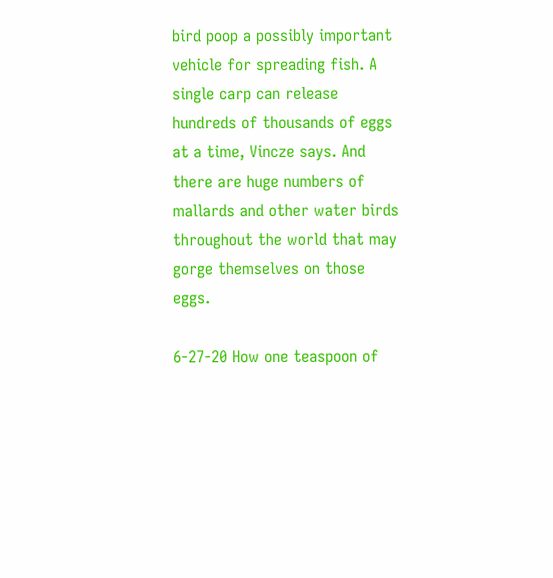bird poop a possibly important vehicle for spreading fish. A single carp can release hundreds of thousands of eggs at a time, Vincze says. And there are huge numbers of mallards and other water birds throughout the world that may gorge themselves on those eggs.

6-27-20 How one teaspoon of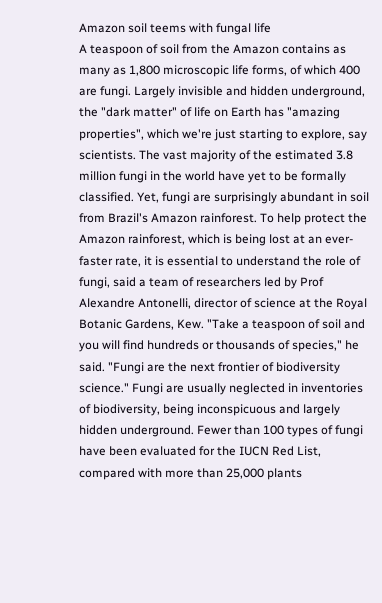Amazon soil teems with fungal life
A teaspoon of soil from the Amazon contains as many as 1,800 microscopic life forms, of which 400 are fungi. Largely invisible and hidden underground, the "dark matter" of life on Earth has "amazing properties", which we're just starting to explore, say scientists. The vast majority of the estimated 3.8 million fungi in the world have yet to be formally classified. Yet, fungi are surprisingly abundant in soil from Brazil's Amazon rainforest. To help protect the Amazon rainforest, which is being lost at an ever-faster rate, it is essential to understand the role of fungi, said a team of researchers led by Prof Alexandre Antonelli, director of science at the Royal Botanic Gardens, Kew. "Take a teaspoon of soil and you will find hundreds or thousands of species," he said. "Fungi are the next frontier of biodiversity science." Fungi are usually neglected in inventories of biodiversity, being inconspicuous and largely hidden underground. Fewer than 100 types of fungi have been evaluated for the IUCN Red List, compared with more than 25,000 plants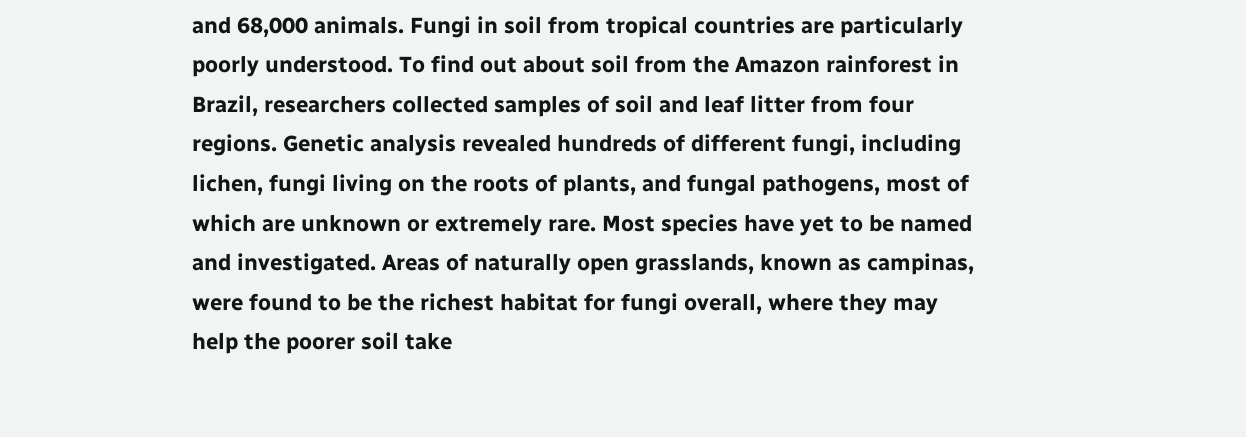and 68,000 animals. Fungi in soil from tropical countries are particularly poorly understood. To find out about soil from the Amazon rainforest in Brazil, researchers collected samples of soil and leaf litter from four regions. Genetic analysis revealed hundreds of different fungi, including lichen, fungi living on the roots of plants, and fungal pathogens, most of which are unknown or extremely rare. Most species have yet to be named and investigated. Areas of naturally open grasslands, known as campinas, were found to be the richest habitat for fungi overall, where they may help the poorer soil take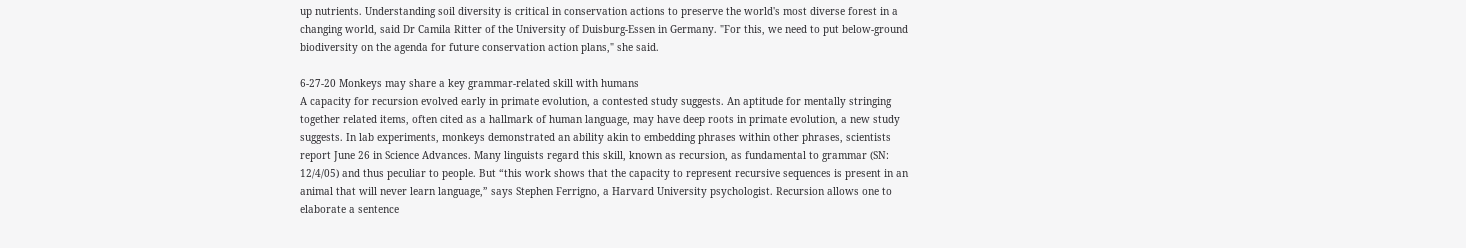up nutrients. Understanding soil diversity is critical in conservation actions to preserve the world's most diverse forest in a changing world, said Dr Camila Ritter of the University of Duisburg-Essen in Germany. "For this, we need to put below-ground biodiversity on the agenda for future conservation action plans," she said.

6-27-20 Monkeys may share a key grammar-related skill with humans
A capacity for recursion evolved early in primate evolution, a contested study suggests. An aptitude for mentally stringing together related items, often cited as a hallmark of human language, may have deep roots in primate evolution, a new study suggests. In lab experiments, monkeys demonstrated an ability akin to embedding phrases within other phrases, scientists report June 26 in Science Advances. Many linguists regard this skill, known as recursion, as fundamental to grammar (SN: 12/4/05) and thus peculiar to people. But “this work shows that the capacity to represent recursive sequences is present in an animal that will never learn language,” says Stephen Ferrigno, a Harvard University psychologist. Recursion allows one to elaborate a sentence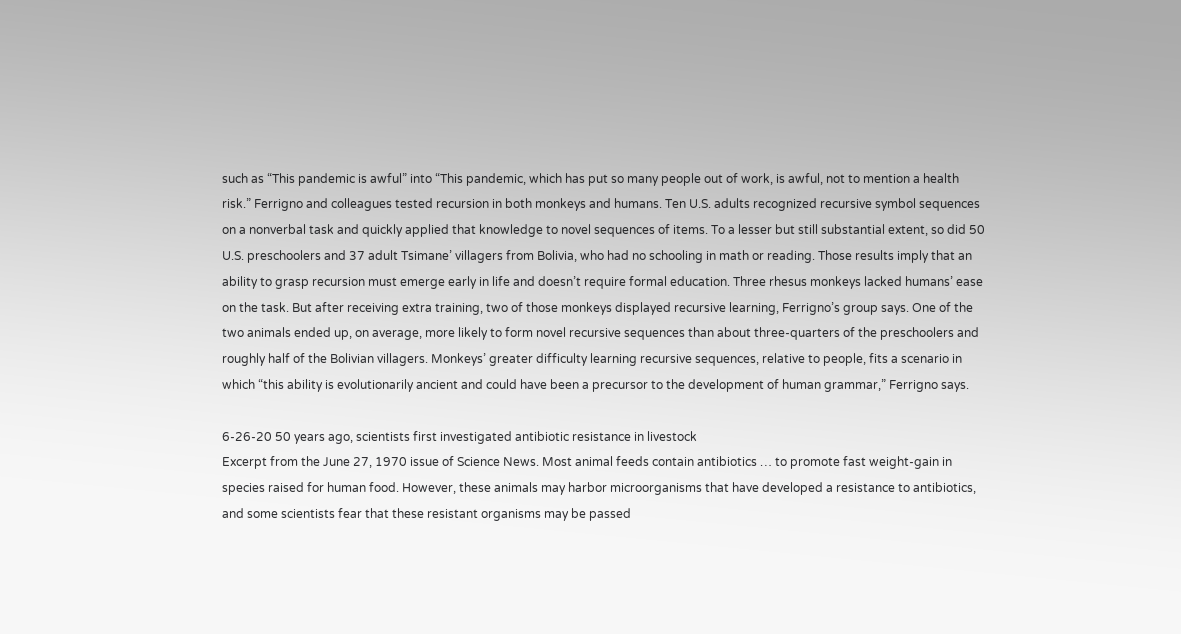such as “This pandemic is awful” into “This pandemic, which has put so many people out of work, is awful, not to mention a health risk.” Ferrigno and colleagues tested recursion in both monkeys and humans. Ten U.S. adults recognized recursive symbol sequences on a nonverbal task and quickly applied that knowledge to novel sequences of items. To a lesser but still substantial extent, so did 50 U.S. preschoolers and 37 adult Tsimane’ villagers from Bolivia, who had no schooling in math or reading. Those results imply that an ability to grasp recursion must emerge early in life and doesn’t require formal education. Three rhesus monkeys lacked humans’ ease on the task. But after receiving extra training, two of those monkeys displayed recursive learning, Ferrigno’s group says. One of the two animals ended up, on average, more likely to form novel recursive sequences than about three-quarters of the preschoolers and roughly half of the Bolivian villagers. Monkeys’ greater difficulty learning recursive sequences, relative to people, fits a scenario in which “this ability is evolutionarily ancient and could have been a precursor to the development of human grammar,” Ferrigno says.

6-26-20 50 years ago, scientists first investigated antibiotic resistance in livestock
Excerpt from the June 27, 1970 issue of Science News. Most animal feeds contain antibiotics … to promote fast weight-gain in species raised for human food. However, these animals may harbor microorganisms that have developed a resistance to antibiotics, and some scientists fear that these resistant organisms may be passed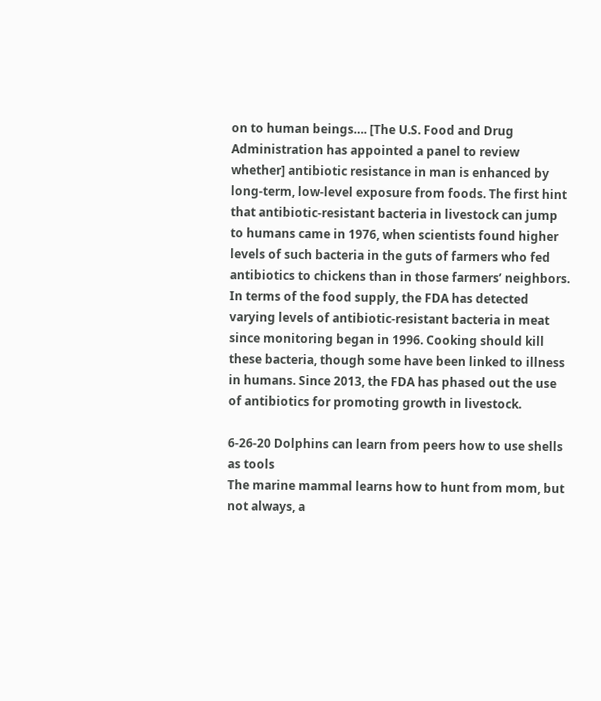on to human beings…. [The U.S. Food and Drug Administration has appointed a panel to review whether] antibiotic resistance in man is enhanced by long-term, low-level exposure from foods. The first hint that antibiotic-resistant bacteria in livestock can jump to humans came in 1976, when scientists found higher levels of such bacteria in the guts of farmers who fed antibiotics to chickens than in those farmers’ neighbors. In terms of the food supply, the FDA has detected varying levels of antibiotic-resistant bacteria in meat since monitoring began in 1996. Cooking should kill these bacteria, though some have been linked to illness in humans. Since 2013, the FDA has phased out the use of antibiotics for promoting growth in livestock.

6-26-20 Dolphins can learn from peers how to use shells as tools
The marine mammal learns how to hunt from mom, but not always, a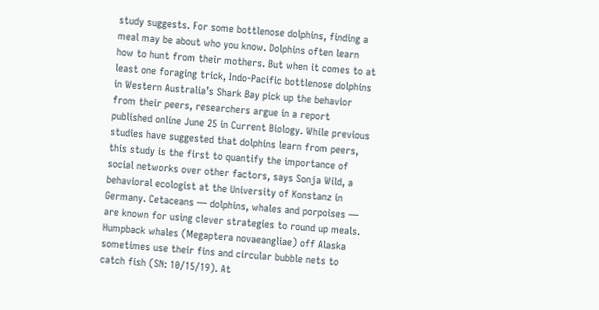study suggests. For some bottlenose dolphins, finding a meal may be about who you know. Dolphins often learn how to hunt from their mothers. But when it comes to at least one foraging trick, Indo-Pacific bottlenose dolphins in Western Australia’s Shark Bay pick up the behavior from their peers, researchers argue in a report published online June 25 in Current Biology. While previous studies have suggested that dolphins learn from peers, this study is the first to quantify the importance of social networks over other factors, says Sonja Wild, a behavioral ecologist at the University of Konstanz in Germany. Cetaceans — dolphins, whales and porpoises — are known for using clever strategies to round up meals. Humpback whales (Megaptera novaeangliae) off Alaska sometimes use their fins and circular bubble nets to catch fish (SN: 10/15/19). At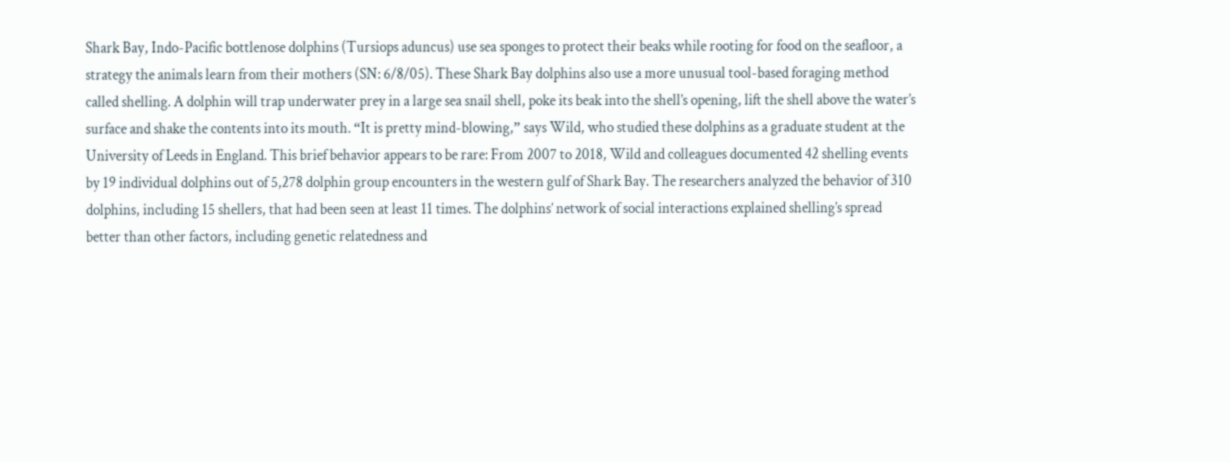Shark Bay, Indo-Pacific bottlenose dolphins (Tursiops aduncus) use sea sponges to protect their beaks while rooting for food on the seafloor, a strategy the animals learn from their mothers (SN: 6/8/05). These Shark Bay dolphins also use a more unusual tool-based foraging method called shelling. A dolphin will trap underwater prey in a large sea snail shell, poke its beak into the shell’s opening, lift the shell above the water’s surface and shake the contents into its mouth. “It is pretty mind-blowing,” says Wild, who studied these dolphins as a graduate student at the University of Leeds in England. This brief behavior appears to be rare: From 2007 to 2018, Wild and colleagues documented 42 shelling events by 19 individual dolphins out of 5,278 dolphin group encounters in the western gulf of Shark Bay. The researchers analyzed the behavior of 310 dolphins, including 15 shellers, that had been seen at least 11 times. The dolphins’ network of social interactions explained shelling’s spread better than other factors, including genetic relatedness and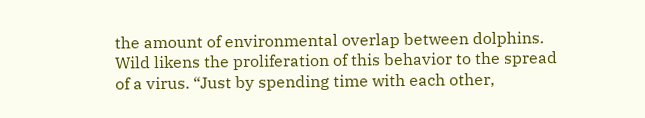the amount of environmental overlap between dolphins. Wild likens the proliferation of this behavior to the spread of a virus. “Just by spending time with each other,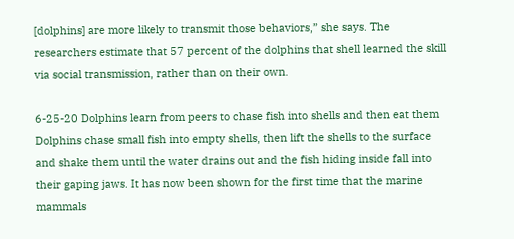[dolphins] are more likely to transmit those behaviors,” she says. The researchers estimate that 57 percent of the dolphins that shell learned the skill via social transmission, rather than on their own.

6-25-20 Dolphins learn from peers to chase fish into shells and then eat them
Dolphins chase small fish into empty shells, then lift the shells to the surface and shake them until the water drains out and the fish hiding inside fall into their gaping jaws. It has now been shown for the first time that the marine mammals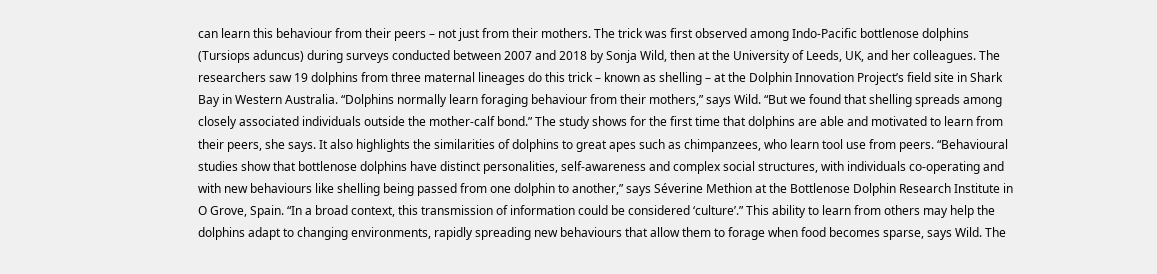can learn this behaviour from their peers – not just from their mothers. The trick was first observed among Indo-Pacific bottlenose dolphins (Tursiops aduncus) during surveys conducted between 2007 and 2018 by Sonja Wild, then at the University of Leeds, UK, and her colleagues. The researchers saw 19 dolphins from three maternal lineages do this trick – known as shelling – at the Dolphin Innovation Project’s field site in Shark Bay in Western Australia. “Dolphins normally learn foraging behaviour from their mothers,” says Wild. “But we found that shelling spreads among closely associated individuals outside the mother-calf bond.” The study shows for the first time that dolphins are able and motivated to learn from their peers, she says. It also highlights the similarities of dolphins to great apes such as chimpanzees, who learn tool use from peers. “Behavioural studies show that bottlenose dolphins have distinct personalities, self-awareness and complex social structures, with individuals co-operating and with new behaviours like shelling being passed from one dolphin to another,” says Séverine Methion at the Bottlenose Dolphin Research Institute in O Grove, Spain. “In a broad context, this transmission of information could be considered ‘culture’.” This ability to learn from others may help the dolphins adapt to changing environments, rapidly spreading new behaviours that allow them to forage when food becomes sparse, says Wild. The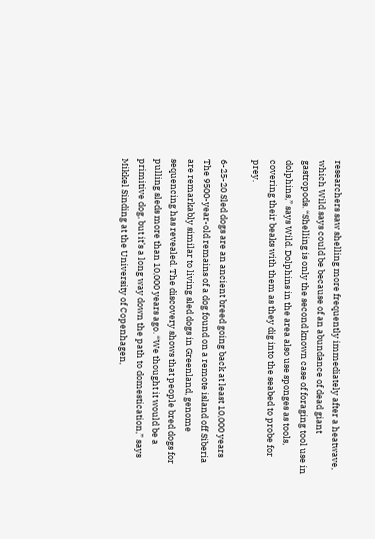researchers saw shelling more frequently immediately after a heatwave, which Wild says could be because of an abundance of dead giant gastropods. “Shelling is only the second known case of foraging tool use in dolphins,” says Wild. Dolphins in the area also use sponges as tools, covering their beaks with them as they dig into the seabed to probe for prey.

6-25-20 Sled dogs are an ancient breed going back at least 10,000 years
The 9500-year-old remains of a dog found on a remote island off Siberia are remarkably similar to living sled dogs in Greenland, genome sequencing has revealed. The discovery shows that people bred dogs for pulling sleds more than 10,000 years ago. “We thought it would be a primitive dog, but it’s a long way down the path to domestication,” says Mikkel Sinding at the University of Copenhagen,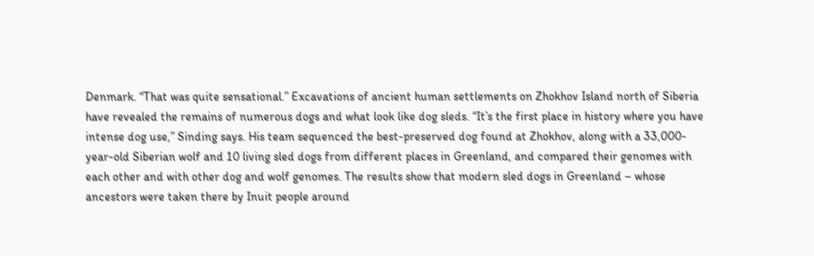Denmark. “That was quite sensational.” Excavations of ancient human settlements on Zhokhov Island north of Siberia have revealed the remains of numerous dogs and what look like dog sleds. “It’s the first place in history where you have intense dog use,” Sinding says. His team sequenced the best-preserved dog found at Zhokhov, along with a 33,000-year-old Siberian wolf and 10 living sled dogs from different places in Greenland, and compared their genomes with each other and with other dog and wolf genomes. The results show that modern sled dogs in Greenland – whose ancestors were taken there by Inuit people around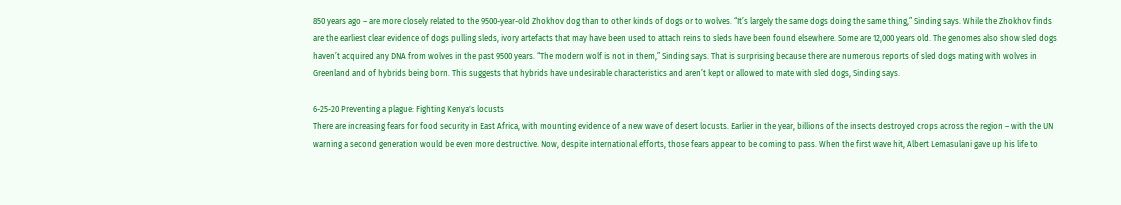850 years ago – are more closely related to the 9500-year-old Zhokhov dog than to other kinds of dogs or to wolves. “It’s largely the same dogs doing the same thing,” Sinding says. While the Zhokhov finds are the earliest clear evidence of dogs pulling sleds, ivory artefacts that may have been used to attach reins to sleds have been found elsewhere. Some are 12,000 years old. The genomes also show sled dogs haven’t acquired any DNA from wolves in the past 9500 years. “The modern wolf is not in them,” Sinding says. That is surprising because there are numerous reports of sled dogs mating with wolves in Greenland and of hybrids being born. This suggests that hybrids have undesirable characteristics and aren’t kept or allowed to mate with sled dogs, Sinding says.

6-25-20 Preventing a plague: Fighting Kenya's locusts
There are increasing fears for food security in East Africa, with mounting evidence of a new wave of desert locusts. Earlier in the year, billions of the insects destroyed crops across the region – with the UN warning a second generation would be even more destructive. Now, despite international efforts, those fears appear to be coming to pass. When the first wave hit, Albert Lemasulani gave up his life to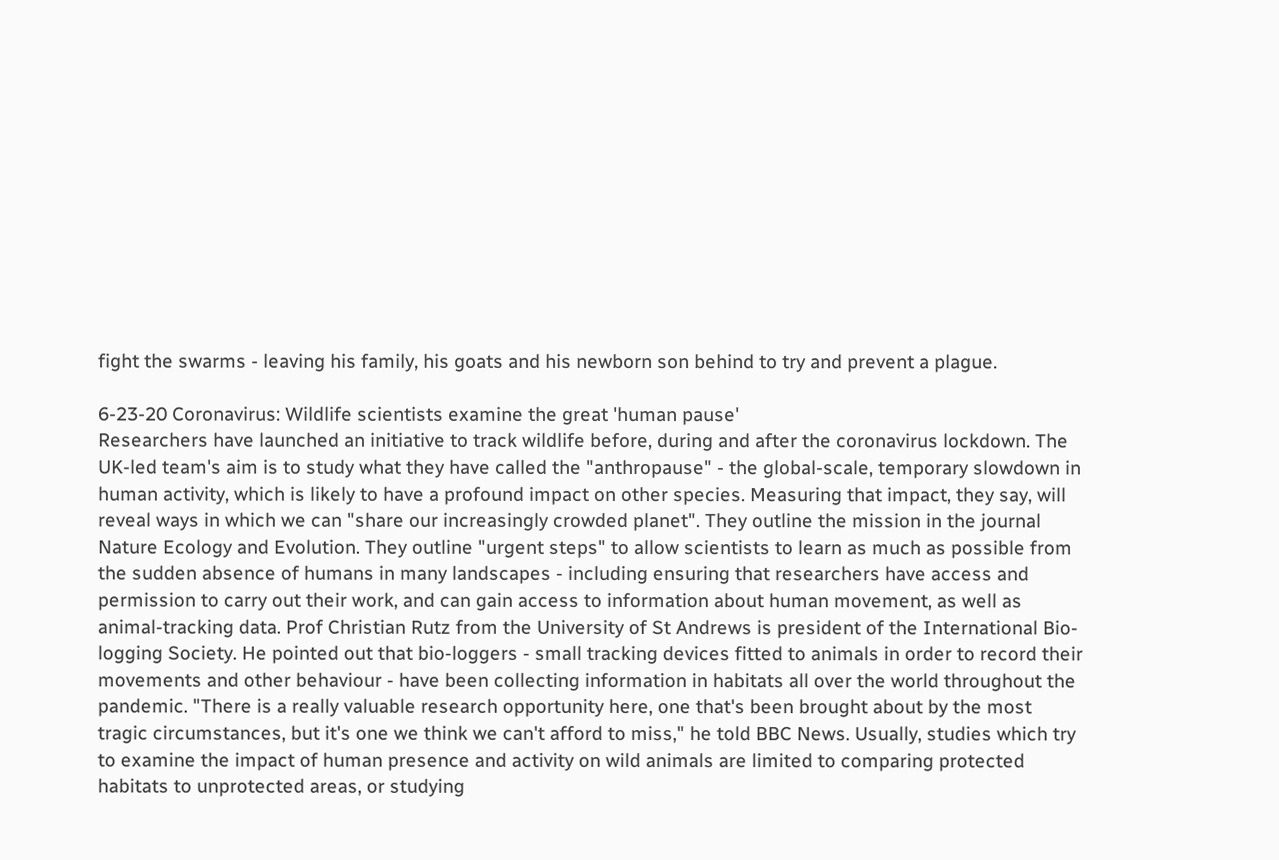fight the swarms - leaving his family, his goats and his newborn son behind to try and prevent a plague.

6-23-20 Coronavirus: Wildlife scientists examine the great 'human pause'
Researchers have launched an initiative to track wildlife before, during and after the coronavirus lockdown. The UK-led team's aim is to study what they have called the "anthropause" - the global-scale, temporary slowdown in human activity, which is likely to have a profound impact on other species. Measuring that impact, they say, will reveal ways in which we can "share our increasingly crowded planet". They outline the mission in the journal Nature Ecology and Evolution. They outline "urgent steps" to allow scientists to learn as much as possible from the sudden absence of humans in many landscapes - including ensuring that researchers have access and permission to carry out their work, and can gain access to information about human movement, as well as animal-tracking data. Prof Christian Rutz from the University of St Andrews is president of the International Bio-logging Society. He pointed out that bio-loggers - small tracking devices fitted to animals in order to record their movements and other behaviour - have been collecting information in habitats all over the world throughout the pandemic. "There is a really valuable research opportunity here, one that's been brought about by the most tragic circumstances, but it's one we think we can't afford to miss," he told BBC News. Usually, studies which try to examine the impact of human presence and activity on wild animals are limited to comparing protected habitats to unprotected areas, or studying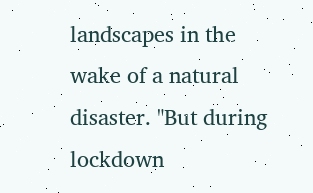landscapes in the wake of a natural disaster. "But during lockdown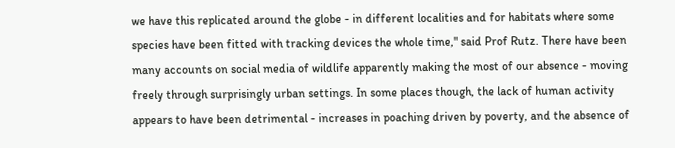we have this replicated around the globe - in different localities and for habitats where some species have been fitted with tracking devices the whole time," said Prof Rutz. There have been many accounts on social media of wildlife apparently making the most of our absence - moving freely through surprisingly urban settings. In some places though, the lack of human activity appears to have been detrimental - increases in poaching driven by poverty, and the absence of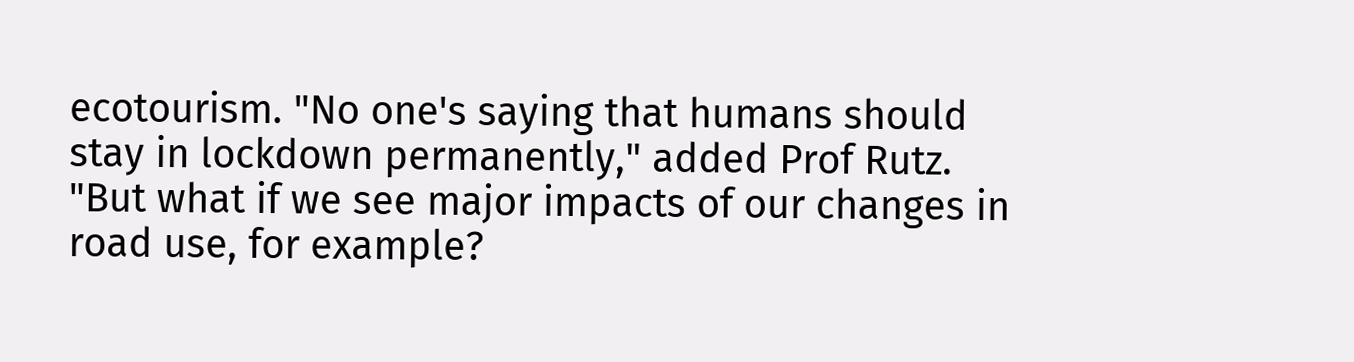ecotourism. "No one's saying that humans should stay in lockdown permanently," added Prof Rutz. "But what if we see major impacts of our changes in road use, for example?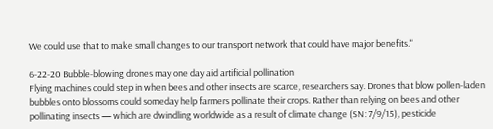We could use that to make small changes to our transport network that could have major benefits."

6-22-20 Bubble-blowing drones may one day aid artificial pollination
Flying machines could step in when bees and other insects are scarce, researchers say. Drones that blow pollen-laden bubbles onto blossoms could someday help farmers pollinate their crops. Rather than relying on bees and other pollinating insects — which are dwindling worldwide as a result of climate change (SN: 7/9/15), pesticide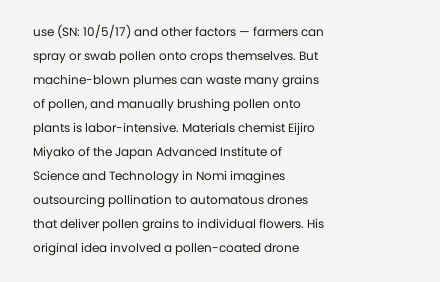use (SN: 10/5/17) and other factors — farmers can spray or swab pollen onto crops themselves. But machine-blown plumes can waste many grains of pollen, and manually brushing pollen onto plants is labor-intensive. Materials chemist Eijiro Miyako of the Japan Advanced Institute of Science and Technology in Nomi imagines outsourcing pollination to automatous drones that deliver pollen grains to individual flowers. His original idea involved a pollen-coated drone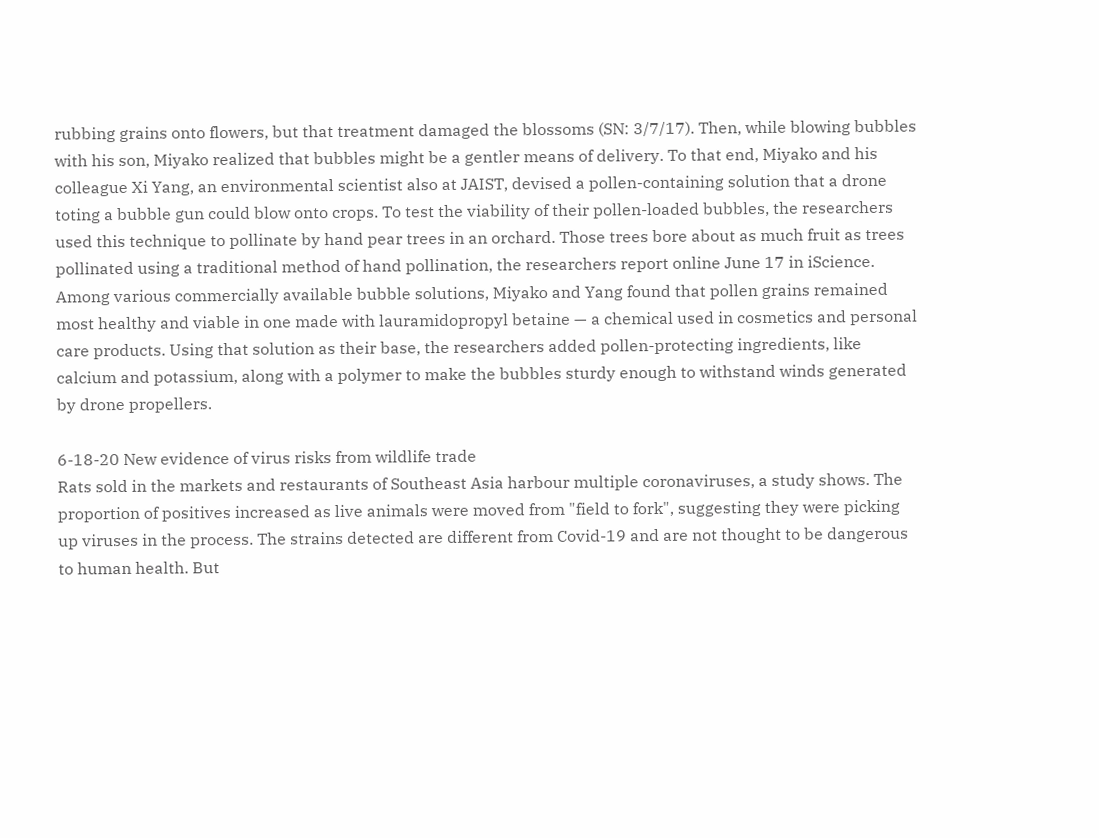rubbing grains onto flowers, but that treatment damaged the blossoms (SN: 3/7/17). Then, while blowing bubbles with his son, Miyako realized that bubbles might be a gentler means of delivery. To that end, Miyako and his colleague Xi Yang, an environmental scientist also at JAIST, devised a pollen-containing solution that a drone toting a bubble gun could blow onto crops. To test the viability of their pollen-loaded bubbles, the researchers used this technique to pollinate by hand pear trees in an orchard. Those trees bore about as much fruit as trees pollinated using a traditional method of hand pollination, the researchers report online June 17 in iScience. Among various commercially available bubble solutions, Miyako and Yang found that pollen grains remained most healthy and viable in one made with lauramidopropyl betaine — a chemical used in cosmetics and personal care products. Using that solution as their base, the researchers added pollen-protecting ingredients, like calcium and potassium, along with a polymer to make the bubbles sturdy enough to withstand winds generated by drone propellers.

6-18-20 New evidence of virus risks from wildlife trade
Rats sold in the markets and restaurants of Southeast Asia harbour multiple coronaviruses, a study shows. The proportion of positives increased as live animals were moved from "field to fork", suggesting they were picking up viruses in the process. The strains detected are different from Covid-19 and are not thought to be dangerous to human health. But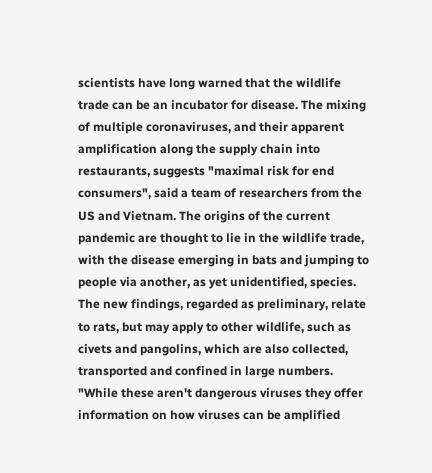scientists have long warned that the wildlife trade can be an incubator for disease. The mixing of multiple coronaviruses, and their apparent amplification along the supply chain into restaurants, suggests "maximal risk for end consumers", said a team of researchers from the US and Vietnam. The origins of the current pandemic are thought to lie in the wildlife trade, with the disease emerging in bats and jumping to people via another, as yet unidentified, species. The new findings, regarded as preliminary, relate to rats, but may apply to other wildlife, such as civets and pangolins, which are also collected, transported and confined in large numbers. "While these aren't dangerous viruses they offer information on how viruses can be amplified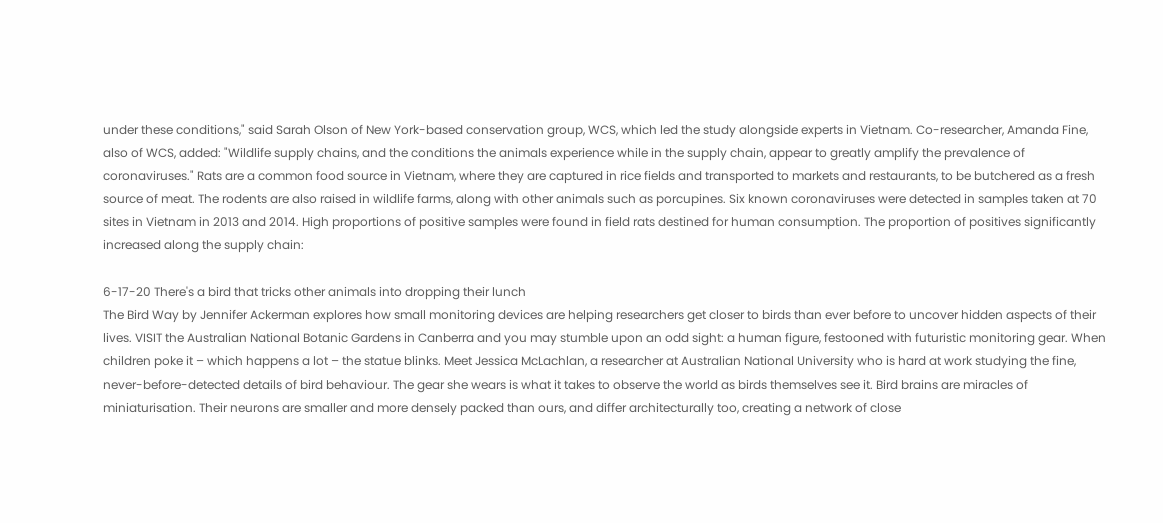under these conditions," said Sarah Olson of New York-based conservation group, WCS, which led the study alongside experts in Vietnam. Co-researcher, Amanda Fine, also of WCS, added: "Wildlife supply chains, and the conditions the animals experience while in the supply chain, appear to greatly amplify the prevalence of coronaviruses." Rats are a common food source in Vietnam, where they are captured in rice fields and transported to markets and restaurants, to be butchered as a fresh source of meat. The rodents are also raised in wildlife farms, along with other animals such as porcupines. Six known coronaviruses were detected in samples taken at 70 sites in Vietnam in 2013 and 2014. High proportions of positive samples were found in field rats destined for human consumption. The proportion of positives significantly increased along the supply chain:

6-17-20 There's a bird that tricks other animals into dropping their lunch
The Bird Way by Jennifer Ackerman explores how small monitoring devices are helping researchers get closer to birds than ever before to uncover hidden aspects of their lives. VISIT the Australian National Botanic Gardens in Canberra and you may stumble upon an odd sight: a human figure, festooned with futuristic monitoring gear. When children poke it – which happens a lot – the statue blinks. Meet Jessica McLachlan, a researcher at Australian National University who is hard at work studying the fine, never-before-detected details of bird behaviour. The gear she wears is what it takes to observe the world as birds themselves see it. Bird brains are miracles of miniaturisation. Their neurons are smaller and more densely packed than ours, and differ architecturally too, creating a network of close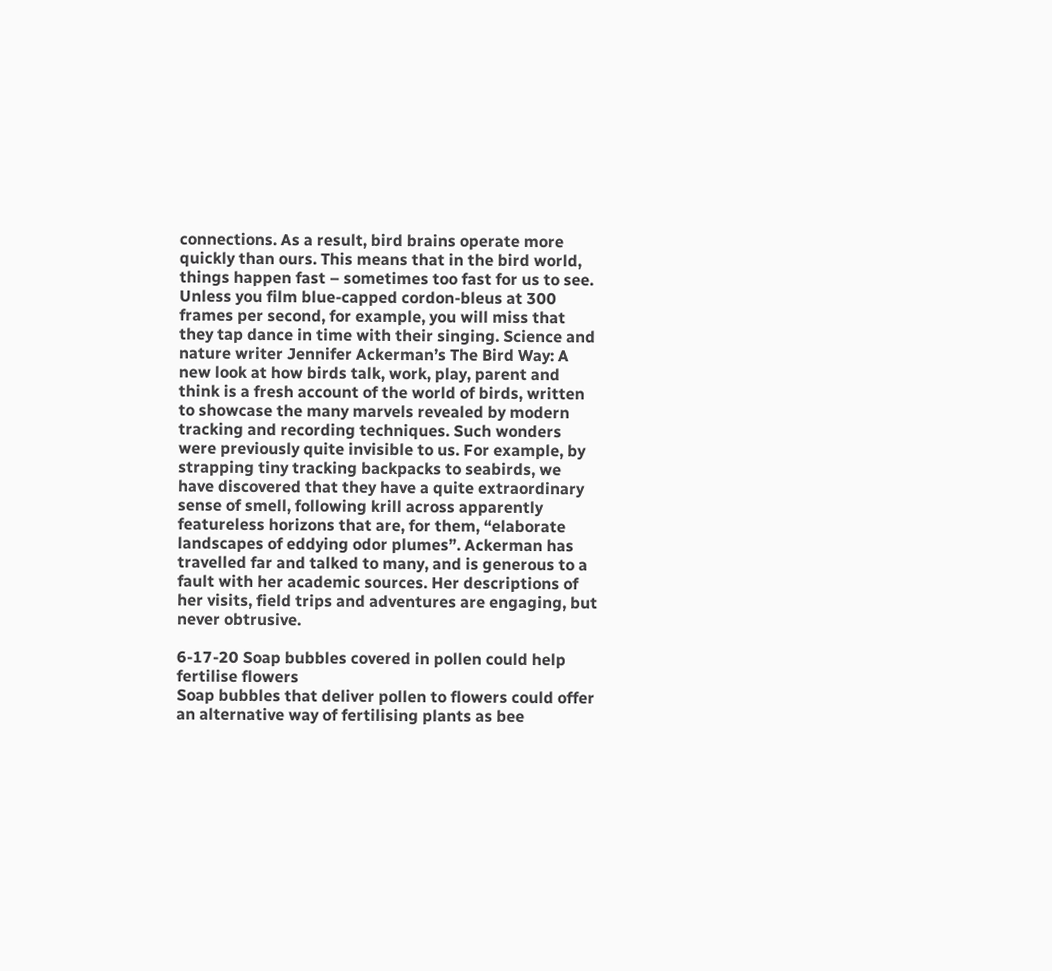connections. As a result, bird brains operate more quickly than ours. This means that in the bird world, things happen fast – sometimes too fast for us to see. Unless you film blue-capped cordon-bleus at 300 frames per second, for example, you will miss that they tap dance in time with their singing. Science and nature writer Jennifer Ackerman’s The Bird Way: A new look at how birds talk, work, play, parent and think is a fresh account of the world of birds, written to showcase the many marvels revealed by modern tracking and recording techniques. Such wonders were previously quite invisible to us. For example, by strapping tiny tracking backpacks to seabirds, we have discovered that they have a quite extraordinary sense of smell, following krill across apparently featureless horizons that are, for them, “elaborate landscapes of eddying odor plumes”. Ackerman has travelled far and talked to many, and is generous to a fault with her academic sources. Her descriptions of her visits, field trips and adventures are engaging, but never obtrusive.

6-17-20 Soap bubbles covered in pollen could help fertilise flowers
Soap bubbles that deliver pollen to flowers could offer an alternative way of fertilising plants as bee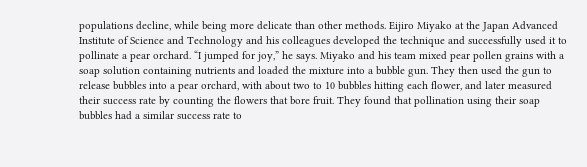populations decline, while being more delicate than other methods. Eijiro Miyako at the Japan Advanced Institute of Science and Technology and his colleagues developed the technique and successfully used it to pollinate a pear orchard. “I jumped for joy,” he says. Miyako and his team mixed pear pollen grains with a soap solution containing nutrients and loaded the mixture into a bubble gun. They then used the gun to release bubbles into a pear orchard, with about two to 10 bubbles hitting each flower, and later measured their success rate by counting the flowers that bore fruit. They found that pollination using their soap bubbles had a similar success rate to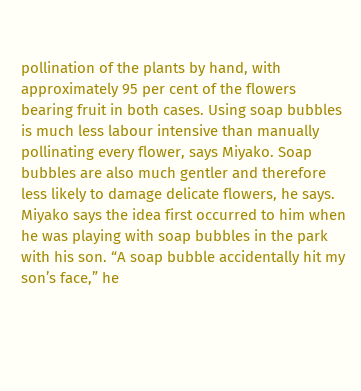pollination of the plants by hand, with approximately 95 per cent of the flowers bearing fruit in both cases. Using soap bubbles is much less labour intensive than manually pollinating every flower, says Miyako. Soap bubbles are also much gentler and therefore less likely to damage delicate flowers, he says. Miyako says the idea first occurred to him when he was playing with soap bubbles in the park with his son. “A soap bubble accidentally hit my son’s face,” he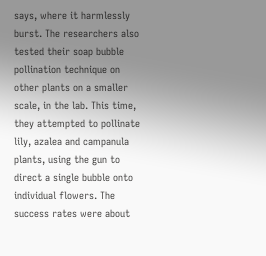says, where it harmlessly burst. The researchers also tested their soap bubble pollination technique on other plants on a smaller scale, in the lab. This time, they attempted to pollinate lily, azalea and campanula plants, using the gun to direct a single bubble onto individual flowers. The success rates were about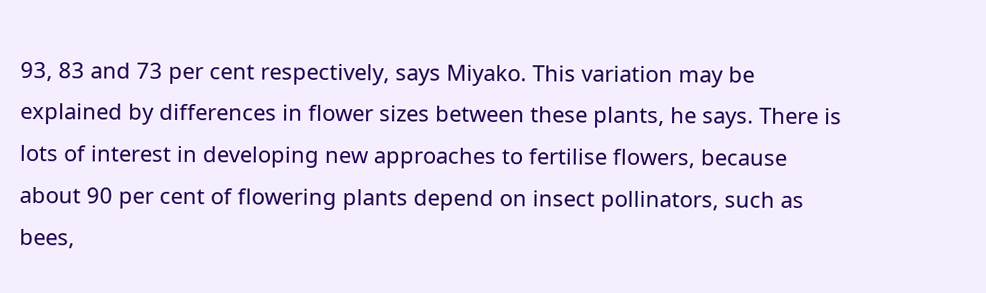93, 83 and 73 per cent respectively, says Miyako. This variation may be explained by differences in flower sizes between these plants, he says. There is lots of interest in developing new approaches to fertilise flowers, because about 90 per cent of flowering plants depend on insect pollinators, such as bees,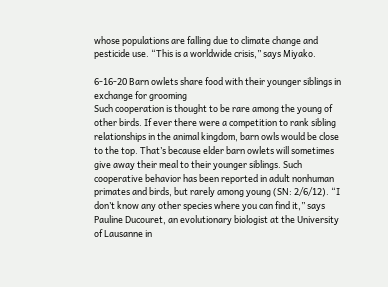whose populations are falling due to climate change and pesticide use. “This is a worldwide crisis,” says Miyako.

6-16-20 Barn owlets share food with their younger siblings in exchange for grooming
Such cooperation is thought to be rare among the young of other birds. If ever there were a competition to rank sibling relationships in the animal kingdom, barn owls would be close to the top. That’s because elder barn owlets will sometimes give away their meal to their younger siblings. Such cooperative behavior has been reported in adult nonhuman primates and birds, but rarely among young (SN: 2/6/12). “I don’t know any other species where you can find it,” says Pauline Ducouret, an evolutionary biologist at the University of Lausanne in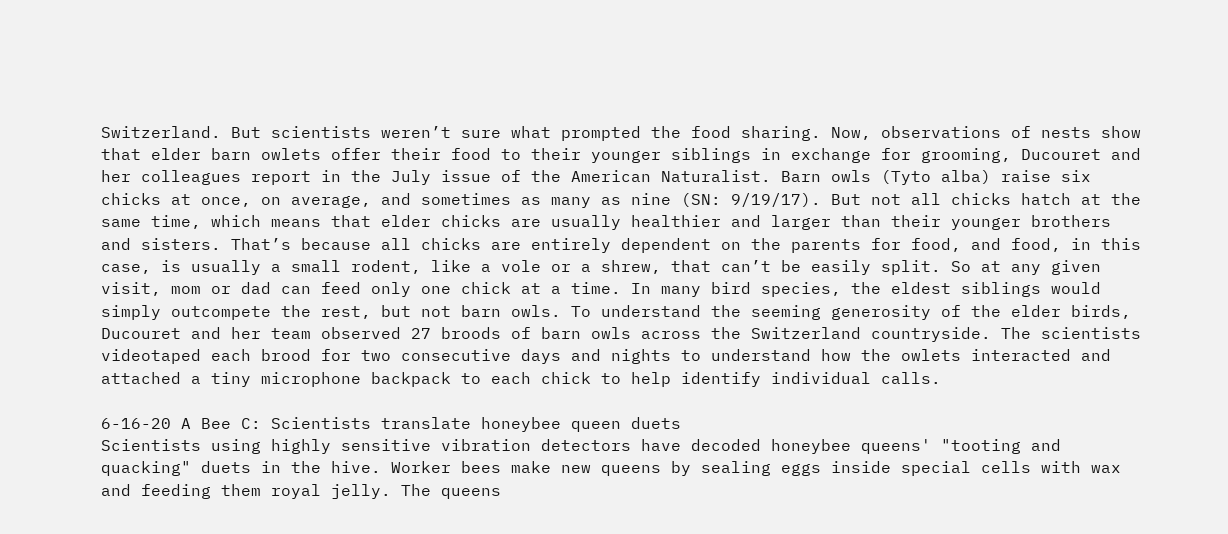Switzerland. But scientists weren’t sure what prompted the food sharing. Now, observations of nests show that elder barn owlets offer their food to their younger siblings in exchange for grooming, Ducouret and her colleagues report in the July issue of the American Naturalist. Barn owls (Tyto alba) raise six chicks at once, on average, and sometimes as many as nine (SN: 9/19/17). But not all chicks hatch at the same time, which means that elder chicks are usually healthier and larger than their younger brothers and sisters. That’s because all chicks are entirely dependent on the parents for food, and food, in this case, is usually a small rodent, like a vole or a shrew, that can’t be easily split. So at any given visit, mom or dad can feed only one chick at a time. In many bird species, the eldest siblings would simply outcompete the rest, but not barn owls. To understand the seeming generosity of the elder birds, Ducouret and her team observed 27 broods of barn owls across the Switzerland countryside. The scientists videotaped each brood for two consecutive days and nights to understand how the owlets interacted and attached a tiny microphone backpack to each chick to help identify individual calls.

6-16-20 A Bee C: Scientists translate honeybee queen duets
Scientists using highly sensitive vibration detectors have decoded honeybee queens' "tooting and quacking" duets in the hive. Worker bees make new queens by sealing eggs inside special cells with wax and feeding them royal jelly. The queens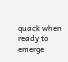quack when ready to emerge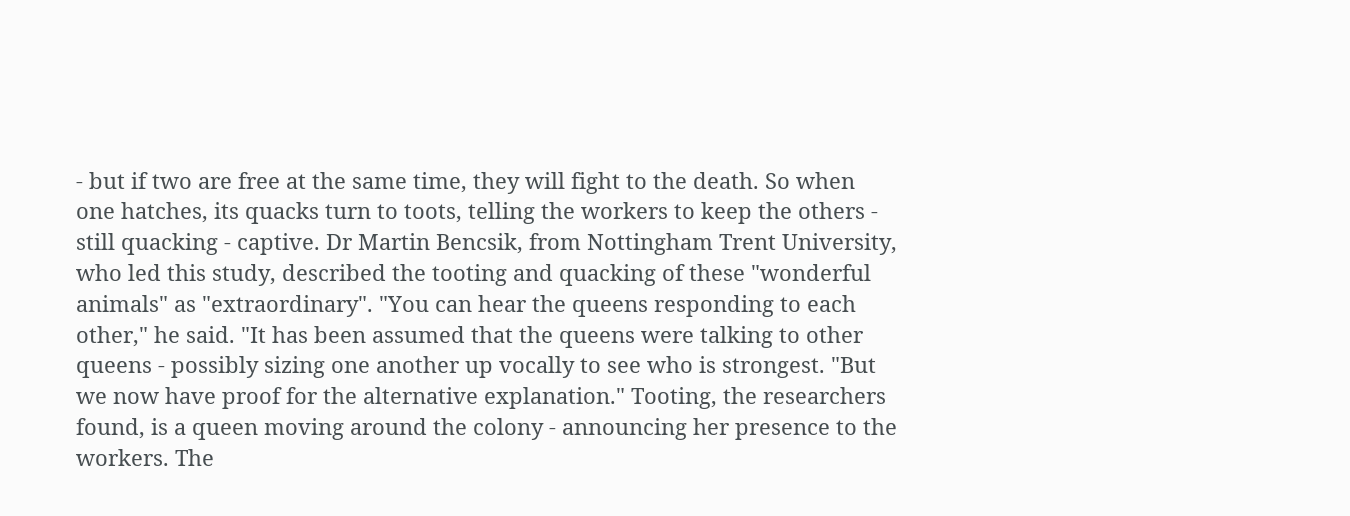- but if two are free at the same time, they will fight to the death. So when one hatches, its quacks turn to toots, telling the workers to keep the others - still quacking - captive. Dr Martin Bencsik, from Nottingham Trent University, who led this study, described the tooting and quacking of these "wonderful animals" as "extraordinary". "You can hear the queens responding to each other," he said. "It has been assumed that the queens were talking to other queens - possibly sizing one another up vocally to see who is strongest. "But we now have proof for the alternative explanation." Tooting, the researchers found, is a queen moving around the colony - announcing her presence to the workers. The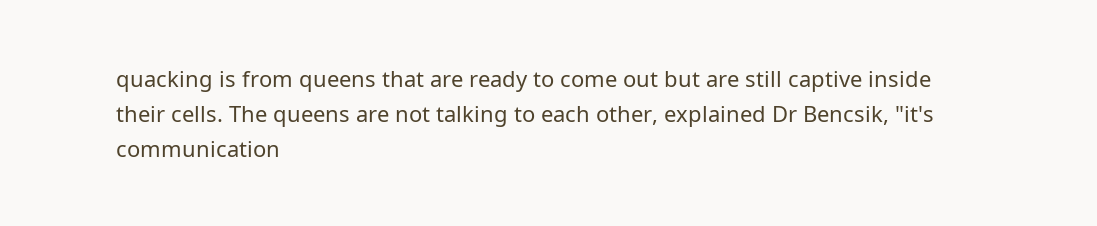quacking is from queens that are ready to come out but are still captive inside their cells. The queens are not talking to each other, explained Dr Bencsik, "it's communication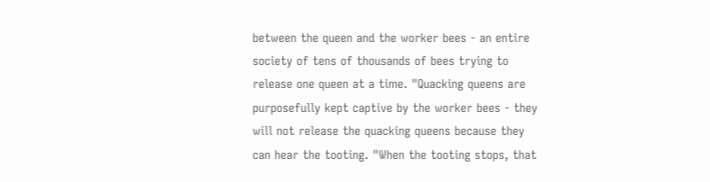between the queen and the worker bees - an entire society of tens of thousands of bees trying to release one queen at a time. "Quacking queens are purposefully kept captive by the worker bees - they will not release the quacking queens because they can hear the tooting. "When the tooting stops, that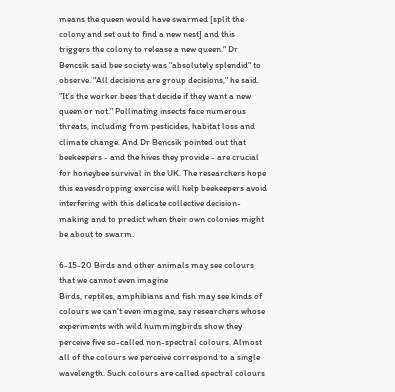means the queen would have swarmed [split the colony and set out to find a new nest] and this triggers the colony to release a new queen." Dr Bencsik said bee society was "absolutely splendid" to observe. "All decisions are group decisions," he said. "It's the worker bees that decide if they want a new queen or not." Pollinating insects face numerous threats, including from pesticides, habitat loss and climate change. And Dr Bencsik pointed out that beekeepers - and the hives they provide - are crucial for honeybee survival in the UK. The researchers hope this eavesdropping exercise will help beekeepers avoid interfering with this delicate collective decision-making and to predict when their own colonies might be about to swarm.

6-15-20 Birds and other animals may see colours that we cannot even imagine
Birds, reptiles, amphibians and fish may see kinds of colours we can’t even imagine, say researchers whose experiments with wild hummingbirds show they perceive five so-called non-spectral colours. Almost all of the colours we perceive correspond to a single wavelength. Such colours are called spectral colours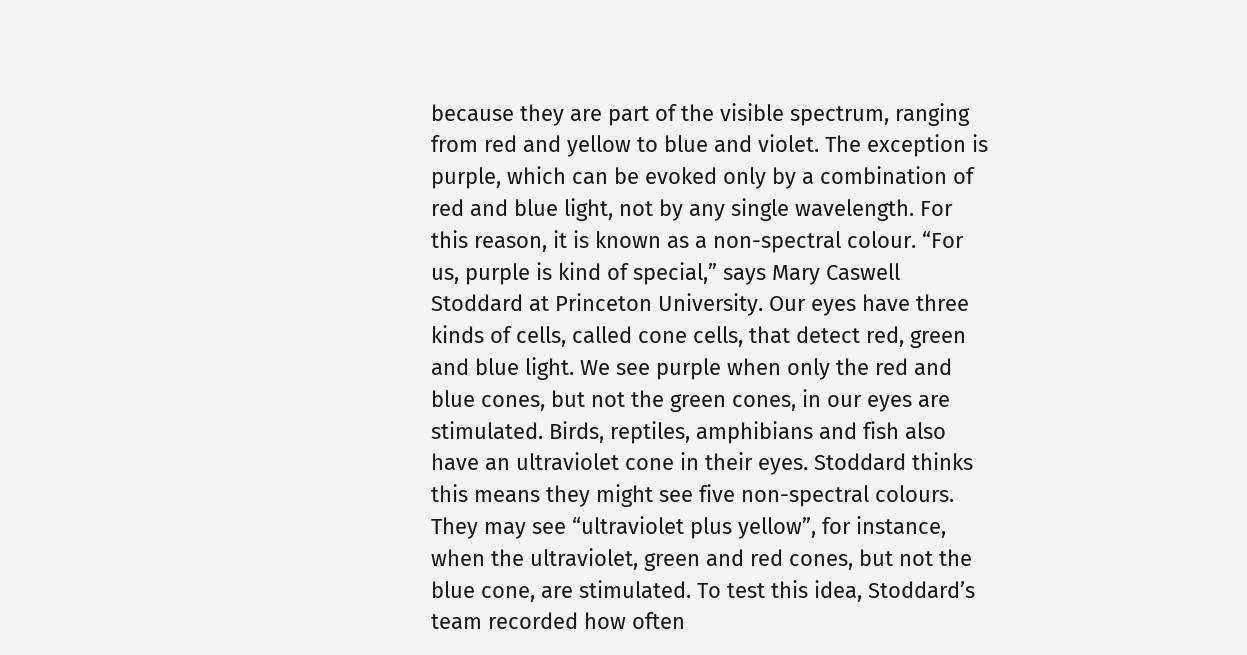because they are part of the visible spectrum, ranging from red and yellow to blue and violet. The exception is purple, which can be evoked only by a combination of red and blue light, not by any single wavelength. For this reason, it is known as a non-spectral colour. “For us, purple is kind of special,” says Mary Caswell Stoddard at Princeton University. Our eyes have three kinds of cells, called cone cells, that detect red, green and blue light. We see purple when only the red and blue cones, but not the green cones, in our eyes are stimulated. Birds, reptiles, amphibians and fish also have an ultraviolet cone in their eyes. Stoddard thinks this means they might see five non-spectral colours. They may see “ultraviolet plus yellow”, for instance, when the ultraviolet, green and red cones, but not the blue cone, are stimulated. To test this idea, Stoddard’s team recorded how often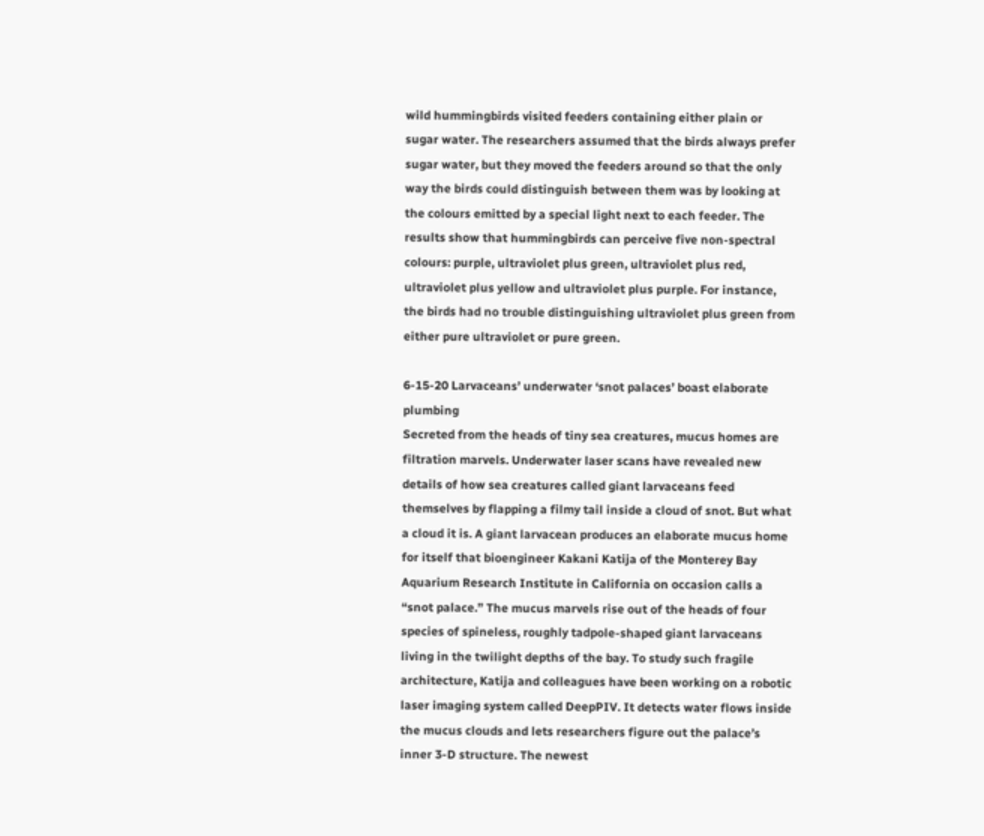wild hummingbirds visited feeders containing either plain or sugar water. The researchers assumed that the birds always prefer sugar water, but they moved the feeders around so that the only way the birds could distinguish between them was by looking at the colours emitted by a special light next to each feeder. The results show that hummingbirds can perceive five non-spectral colours: purple, ultraviolet plus green, ultraviolet plus red, ultraviolet plus yellow and ultraviolet plus purple. For instance, the birds had no trouble distinguishing ultraviolet plus green from either pure ultraviolet or pure green.

6-15-20 Larvaceans’ underwater ‘snot palaces’ boast elaborate plumbing
Secreted from the heads of tiny sea creatures, mucus homes are filtration marvels. Underwater laser scans have revealed new details of how sea creatures called giant larvaceans feed themselves by flapping a filmy tail inside a cloud of snot. But what a cloud it is. A giant larvacean produces an elaborate mucus home for itself that bioengineer Kakani Katija of the Monterey Bay Aquarium Research Institute in California on occasion calls a “snot palace.” The mucus marvels rise out of the heads of four species of spineless, roughly tadpole-shaped giant larvaceans living in the twilight depths of the bay. To study such fragile architecture, Katija and colleagues have been working on a robotic laser imaging system called DeepPIV. It detects water flows inside the mucus clouds and lets researchers figure out the palace’s inner 3-D structure. The newest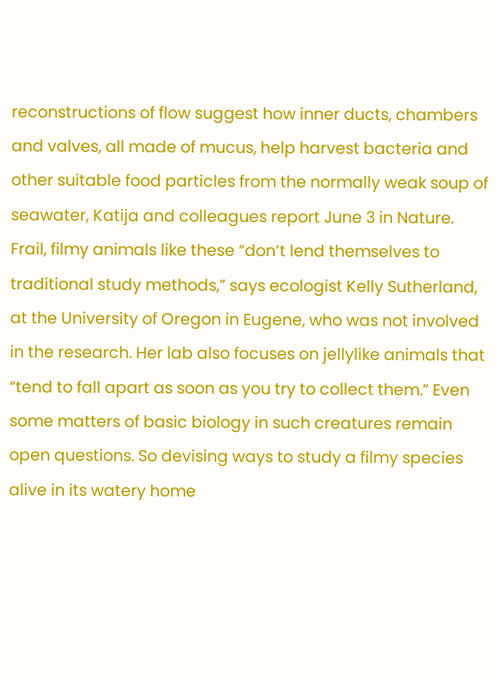reconstructions of flow suggest how inner ducts, chambers and valves, all made of mucus, help harvest bacteria and other suitable food particles from the normally weak soup of seawater, Katija and colleagues report June 3 in Nature. Frail, filmy animals like these “don’t lend themselves to traditional study methods,” says ecologist Kelly Sutherland, at the University of Oregon in Eugene, who was not involved in the research. Her lab also focuses on jellylike animals that “tend to fall apart as soon as you try to collect them.” Even some matters of basic biology in such creatures remain open questions. So devising ways to study a filmy species alive in its watery home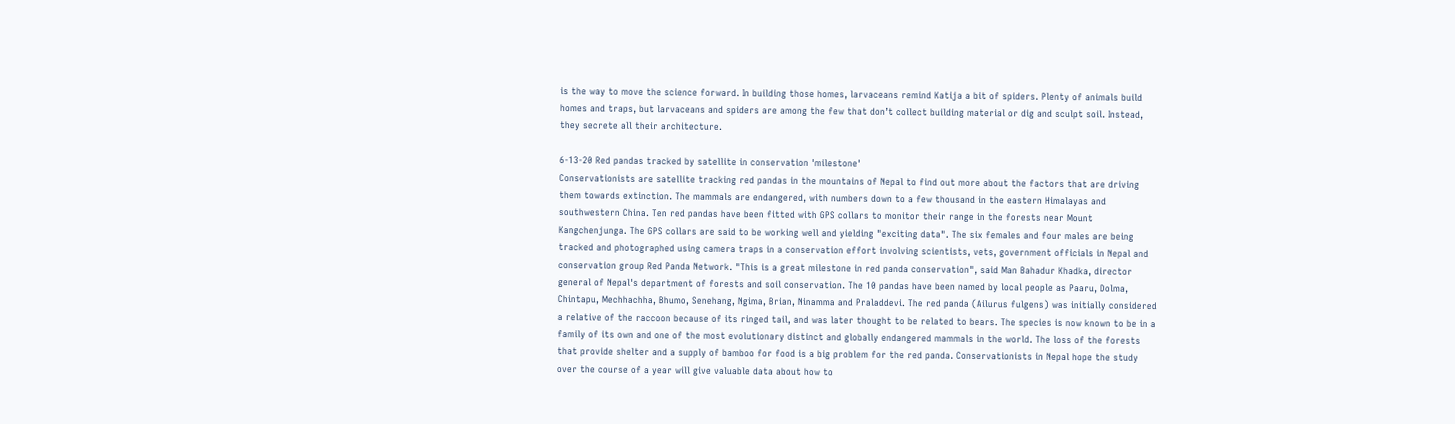is the way to move the science forward. In building those homes, larvaceans remind Katija a bit of spiders. Plenty of animals build homes and traps, but larvaceans and spiders are among the few that don’t collect building material or dig and sculpt soil. Instead, they secrete all their architecture.

6-13-20 Red pandas tracked by satellite in conservation 'milestone'
Conservationists are satellite tracking red pandas in the mountains of Nepal to find out more about the factors that are driving them towards extinction. The mammals are endangered, with numbers down to a few thousand in the eastern Himalayas and southwestern China. Ten red pandas have been fitted with GPS collars to monitor their range in the forests near Mount Kangchenjunga. The GPS collars are said to be working well and yielding "exciting data". The six females and four males are being tracked and photographed using camera traps in a conservation effort involving scientists, vets, government officials in Nepal and conservation group Red Panda Network. "This is a great milestone in red panda conservation", said Man Bahadur Khadka, director general of Nepal's department of forests and soil conservation. The 10 pandas have been named by local people as Paaru, Dolma, Chintapu, Mechhachha, Bhumo, Senehang, Ngima, Brian, Ninamma and Praladdevi. The red panda (Ailurus fulgens) was initially considered a relative of the raccoon because of its ringed tail, and was later thought to be related to bears. The species is now known to be in a family of its own and one of the most evolutionary distinct and globally endangered mammals in the world. The loss of the forests that provide shelter and a supply of bamboo for food is a big problem for the red panda. Conservationists in Nepal hope the study over the course of a year will give valuable data about how to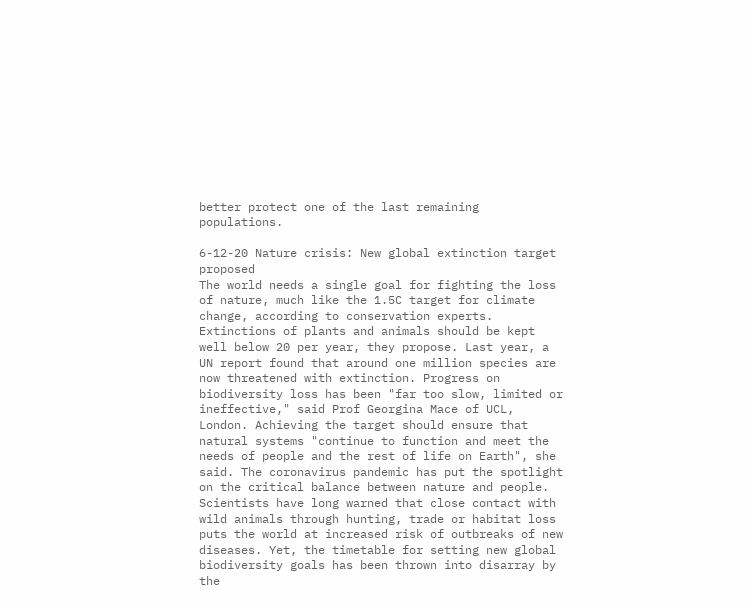better protect one of the last remaining populations.

6-12-20 Nature crisis: New global extinction target proposed
The world needs a single goal for fighting the loss of nature, much like the 1.5C target for climate change, according to conservation experts. Extinctions of plants and animals should be kept well below 20 per year, they propose. Last year, a UN report found that around one million species are now threatened with extinction. Progress on biodiversity loss has been "far too slow, limited or ineffective," said Prof Georgina Mace of UCL, London. Achieving the target should ensure that natural systems "continue to function and meet the needs of people and the rest of life on Earth", she said. The coronavirus pandemic has put the spotlight on the critical balance between nature and people. Scientists have long warned that close contact with wild animals through hunting, trade or habitat loss puts the world at increased risk of outbreaks of new diseases. Yet, the timetable for setting new global biodiversity goals has been thrown into disarray by the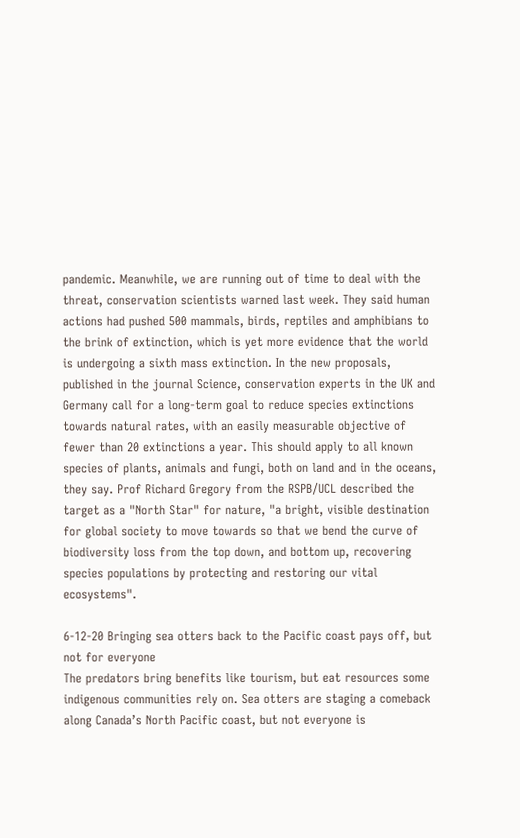pandemic. Meanwhile, we are running out of time to deal with the threat, conservation scientists warned last week. They said human actions had pushed 500 mammals, birds, reptiles and amphibians to the brink of extinction, which is yet more evidence that the world is undergoing a sixth mass extinction. In the new proposals, published in the journal Science, conservation experts in the UK and Germany call for a long-term goal to reduce species extinctions towards natural rates, with an easily measurable objective of fewer than 20 extinctions a year. This should apply to all known species of plants, animals and fungi, both on land and in the oceans, they say. Prof Richard Gregory from the RSPB/UCL described the target as a "North Star" for nature, "a bright, visible destination for global society to move towards so that we bend the curve of biodiversity loss from the top down, and bottom up, recovering species populations by protecting and restoring our vital ecosystems".

6-12-20 Bringing sea otters back to the Pacific coast pays off, but not for everyone
The predators bring benefits like tourism, but eat resources some indigenous communities rely on. Sea otters are staging a comeback along Canada’s North Pacific coast, but not everyone is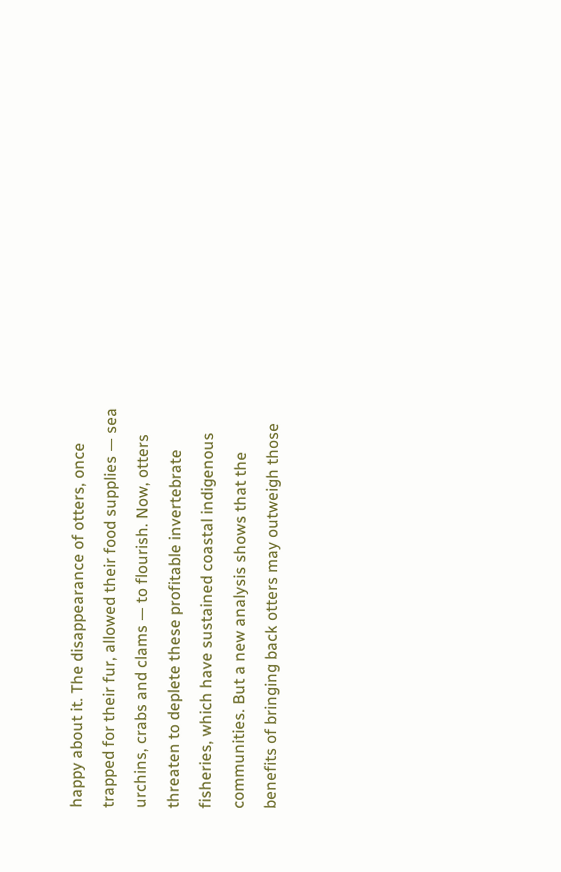happy about it. The disappearance of otters, once trapped for their fur, allowed their food supplies — sea urchins, crabs and clams — to flourish. Now, otters threaten to deplete these profitable invertebrate fisheries, which have sustained coastal indigenous communities. But a new analysis shows that the benefits of bringing back otters may outweigh those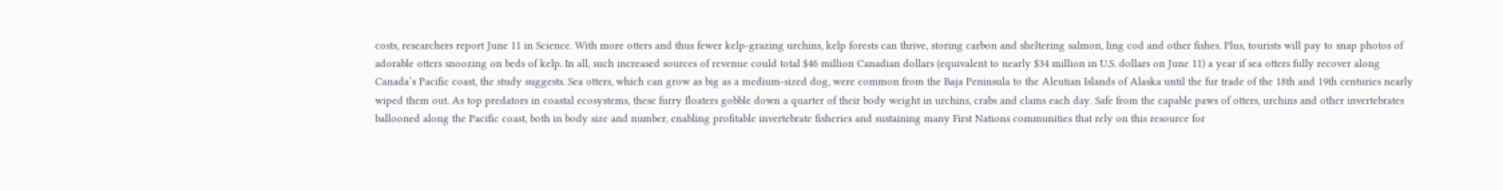costs, researchers report June 11 in Science. With more otters and thus fewer kelp-grazing urchins, kelp forests can thrive, storing carbon and sheltering salmon, ling cod and other fishes. Plus, tourists will pay to snap photos of adorable otters snoozing on beds of kelp. In all, such increased sources of revenue could total $46 million Canadian dollars (equivalent to nearly $34 million in U.S. dollars on June 11) a year if sea otters fully recover along Canada’s Pacific coast, the study suggests. Sea otters, which can grow as big as a medium-sized dog, were common from the Baja Peninsula to the Aleutian Islands of Alaska until the fur trade of the 18th and 19th centuries nearly wiped them out. As top predators in coastal ecosystems, these furry floaters gobble down a quarter of their body weight in urchins, crabs and clams each day. Safe from the capable paws of otters, urchins and other invertebrates ballooned along the Pacific coast, both in body size and number, enabling profitable invertebrate fisheries and sustaining many First Nations communities that rely on this resource for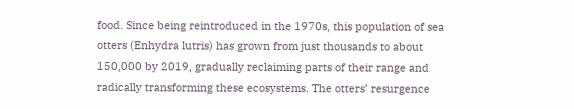food. Since being reintroduced in the 1970s, this population of sea otters (Enhydra lutris) has grown from just thousands to about 150,000 by 2019, gradually reclaiming parts of their range and radically transforming these ecosystems. The otters’ resurgence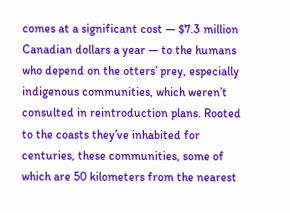comes at a significant cost — $7.3 million Canadian dollars a year — to the humans who depend on the otters’ prey, especially indigenous communities, which weren’t consulted in reintroduction plans. Rooted to the coasts they’ve inhabited for centuries, these communities, some of which are 50 kilometers from the nearest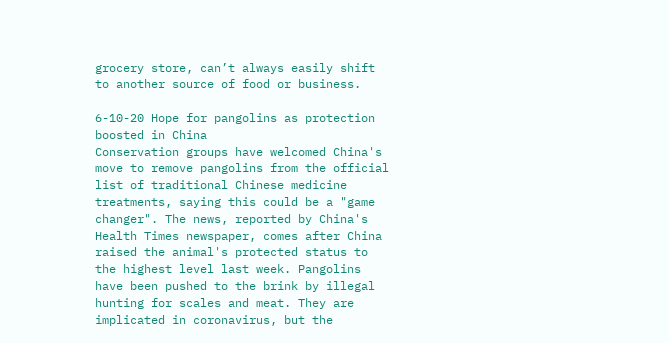grocery store, can’t always easily shift to another source of food or business.

6-10-20 Hope for pangolins as protection boosted in China
Conservation groups have welcomed China's move to remove pangolins from the official list of traditional Chinese medicine treatments, saying this could be a "game changer". The news, reported by China's Health Times newspaper, comes after China raised the animal's protected status to the highest level last week. Pangolins have been pushed to the brink by illegal hunting for scales and meat. They are implicated in coronavirus, but the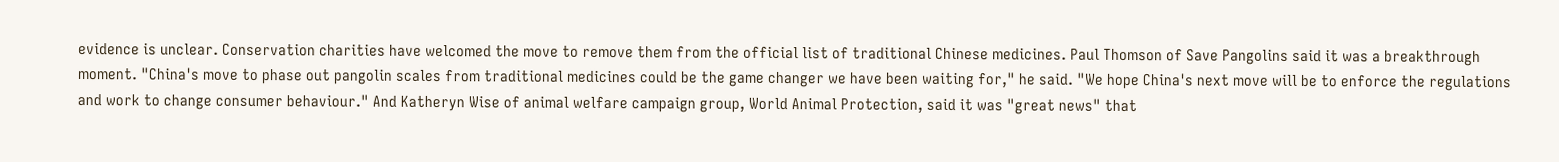evidence is unclear. Conservation charities have welcomed the move to remove them from the official list of traditional Chinese medicines. Paul Thomson of Save Pangolins said it was a breakthrough moment. "China's move to phase out pangolin scales from traditional medicines could be the game changer we have been waiting for," he said. "We hope China's next move will be to enforce the regulations and work to change consumer behaviour." And Katheryn Wise of animal welfare campaign group, World Animal Protection, said it was "great news" that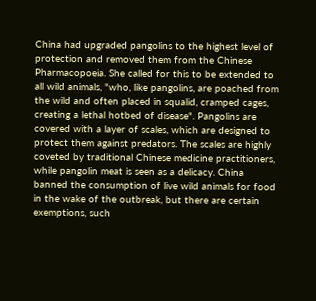China had upgraded pangolins to the highest level of protection and removed them from the Chinese Pharmacopoeia. She called for this to be extended to all wild animals, "who, like pangolins, are poached from the wild and often placed in squalid, cramped cages, creating a lethal hotbed of disease". Pangolins are covered with a layer of scales, which are designed to protect them against predators. The scales are highly coveted by traditional Chinese medicine practitioners, while pangolin meat is seen as a delicacy. China banned the consumption of live wild animals for food in the wake of the outbreak, but there are certain exemptions, such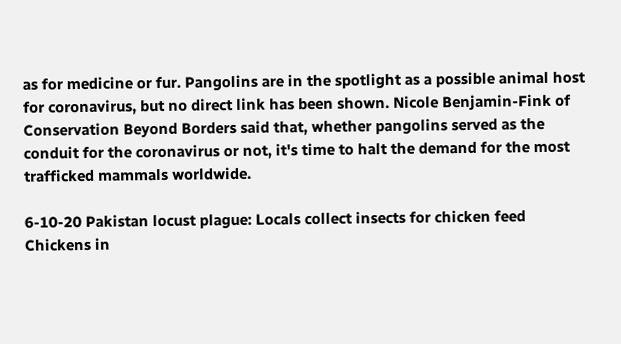as for medicine or fur. Pangolins are in the spotlight as a possible animal host for coronavirus, but no direct link has been shown. Nicole Benjamin-Fink of Conservation Beyond Borders said that, whether pangolins served as the conduit for the coronavirus or not, it's time to halt the demand for the most trafficked mammals worldwide.

6-10-20 Pakistan locust plague: Locals collect insects for chicken feed
Chickens in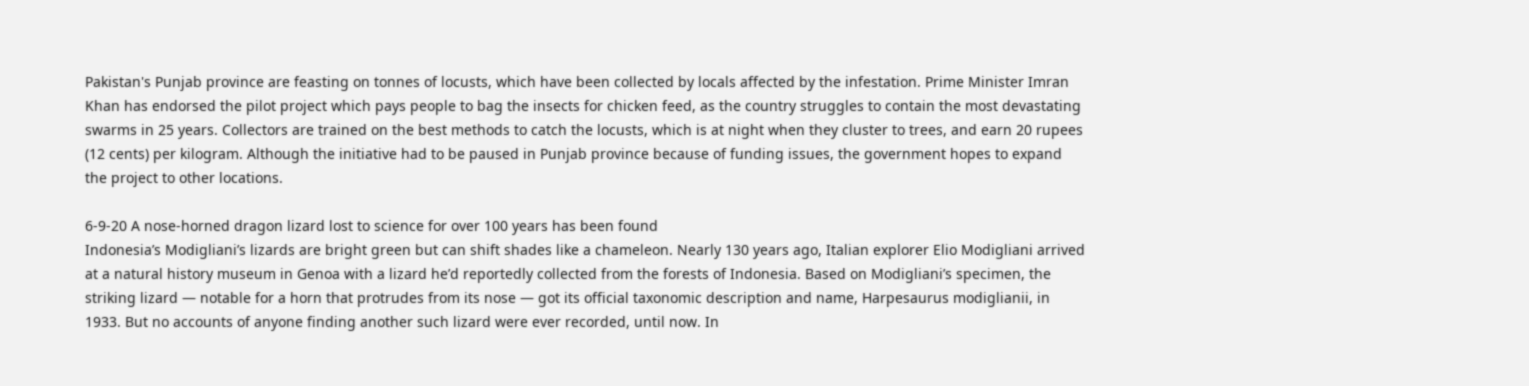Pakistan's Punjab province are feasting on tonnes of locusts, which have been collected by locals affected by the infestation. Prime Minister Imran Khan has endorsed the pilot project which pays people to bag the insects for chicken feed, as the country struggles to contain the most devastating swarms in 25 years. Collectors are trained on the best methods to catch the locusts, which is at night when they cluster to trees, and earn 20 rupees (12 cents) per kilogram. Although the initiative had to be paused in Punjab province because of funding issues, the government hopes to expand the project to other locations.

6-9-20 A nose-horned dragon lizard lost to science for over 100 years has been found
Indonesia’s Modigliani’s lizards are bright green but can shift shades like a chameleon. Nearly 130 years ago, Italian explorer Elio Modigliani arrived at a natural history museum in Genoa with a lizard he’d reportedly collected from the forests of Indonesia. Based on Modigliani’s specimen, the striking lizard — notable for a horn that protrudes from its nose — got its official taxonomic description and name, Harpesaurus modiglianii, in 1933. But no accounts of anyone finding another such lizard were ever recorded, until now. In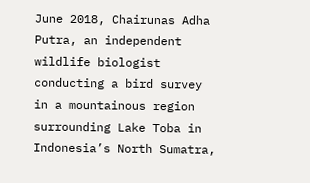June 2018, Chairunas Adha Putra, an independent wildlife biologist conducting a bird survey in a mountainous region surrounding Lake Toba in Indonesia’s North Sumatra,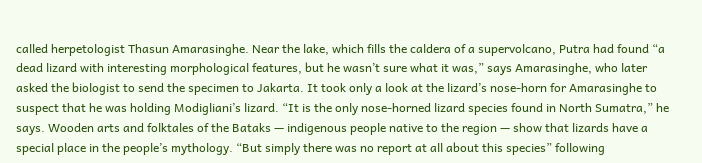called herpetologist Thasun Amarasinghe. Near the lake, which fills the caldera of a supervolcano, Putra had found “a dead lizard with interesting morphological features, but he wasn’t sure what it was,” says Amarasinghe, who later asked the biologist to send the specimen to Jakarta. It took only a look at the lizard’s nose-horn for Amarasinghe to suspect that he was holding Modigliani’s lizard. “It is the only nose-horned lizard species found in North Sumatra,” he says. Wooden arts and folktales of the Bataks — indigenous people native to the region — show that lizards have a special place in the people’s mythology. “But simply there was no report at all about this species” following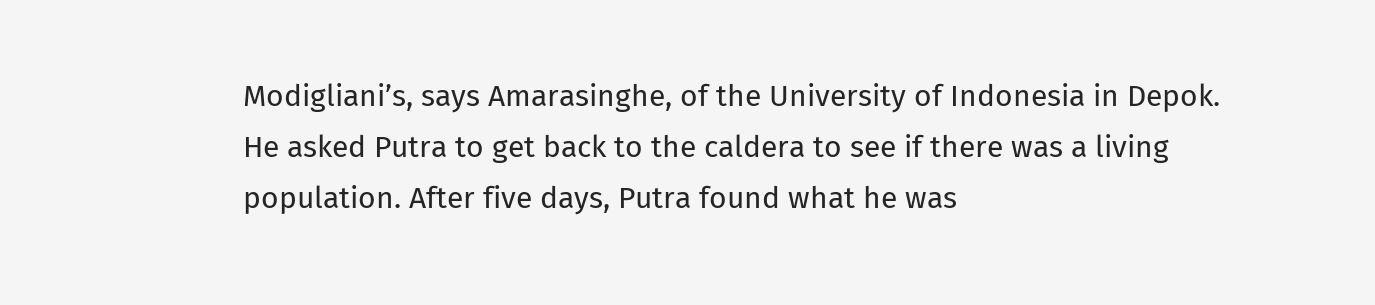Modigliani’s, says Amarasinghe, of the University of Indonesia in Depok. He asked Putra to get back to the caldera to see if there was a living population. After five days, Putra found what he was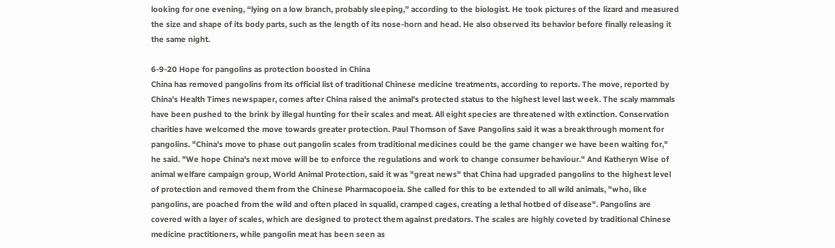looking for one evening, “lying on a low branch, probably sleeping,” according to the biologist. He took pictures of the lizard and measured the size and shape of its body parts, such as the length of its nose-horn and head. He also observed its behavior before finally releasing it the same night.

6-9-20 Hope for pangolins as protection boosted in China
China has removed pangolins from its official list of traditional Chinese medicine treatments, according to reports. The move, reported by China's Health Times newspaper, comes after China raised the animal's protected status to the highest level last week. The scaly mammals have been pushed to the brink by illegal hunting for their scales and meat. All eight species are threatened with extinction. Conservation charities have welcomed the move towards greater protection. Paul Thomson of Save Pangolins said it was a breakthrough moment for pangolins. "China's move to phase out pangolin scales from traditional medicines could be the game changer we have been waiting for," he said. "We hope China's next move will be to enforce the regulations and work to change consumer behaviour." And Katheryn Wise of animal welfare campaign group, World Animal Protection, said it was "great news" that China had upgraded pangolins to the highest level of protection and removed them from the Chinese Pharmacopoeia. She called for this to be extended to all wild animals, "who, like pangolins, are poached from the wild and often placed in squalid, cramped cages, creating a lethal hotbed of disease". Pangolins are covered with a layer of scales, which are designed to protect them against predators. The scales are highly coveted by traditional Chinese medicine practitioners, while pangolin meat has been seen as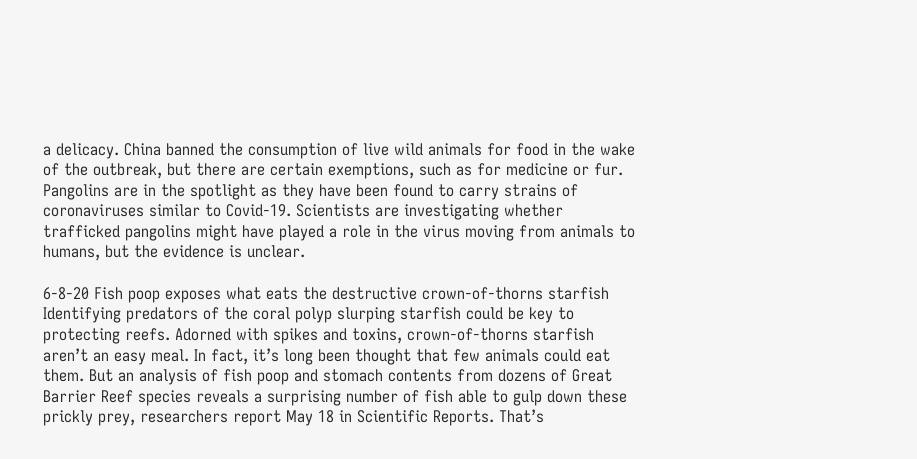a delicacy. China banned the consumption of live wild animals for food in the wake of the outbreak, but there are certain exemptions, such as for medicine or fur. Pangolins are in the spotlight as they have been found to carry strains of coronaviruses similar to Covid-19. Scientists are investigating whether trafficked pangolins might have played a role in the virus moving from animals to humans, but the evidence is unclear.

6-8-20 Fish poop exposes what eats the destructive crown-of-thorns starfish
Identifying predators of the coral polyp slurping starfish could be key to protecting reefs. Adorned with spikes and toxins, crown-of-thorns starfish aren’t an easy meal. In fact, it’s long been thought that few animals could eat them. But an analysis of fish poop and stomach contents from dozens of Great Barrier Reef species reveals a surprising number of fish able to gulp down these prickly prey, researchers report May 18 in Scientific Reports. That’s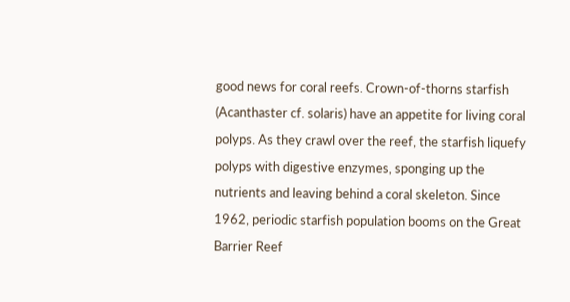good news for coral reefs. Crown-of-thorns starfish (Acanthaster cf. solaris) have an appetite for living coral polyps. As they crawl over the reef, the starfish liquefy polyps with digestive enzymes, sponging up the nutrients and leaving behind a coral skeleton. Since 1962, periodic starfish population booms on the Great Barrier Reef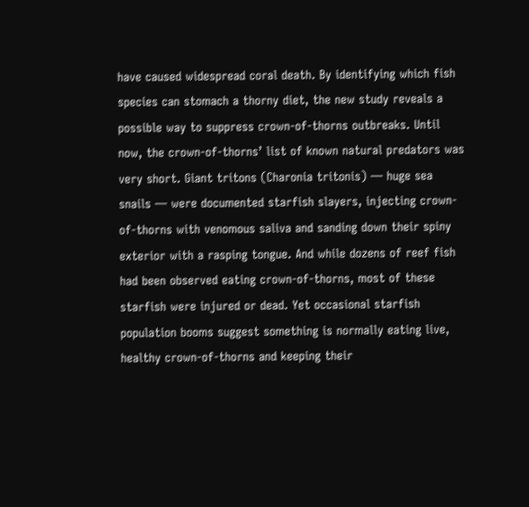have caused widespread coral death. By identifying which fish species can stomach a thorny diet, the new study reveals a possible way to suppress crown-of-thorns outbreaks. Until now, the crown-of-thorns’ list of known natural predators was very short. Giant tritons (Charonia tritonis) — huge sea snails — were documented starfish slayers, injecting crown-of-thorns with venomous saliva and sanding down their spiny exterior with a rasping tongue. And while dozens of reef fish had been observed eating crown-of-thorns, most of these starfish were injured or dead. Yet occasional starfish population booms suggest something is normally eating live, healthy crown-of-thorns and keeping their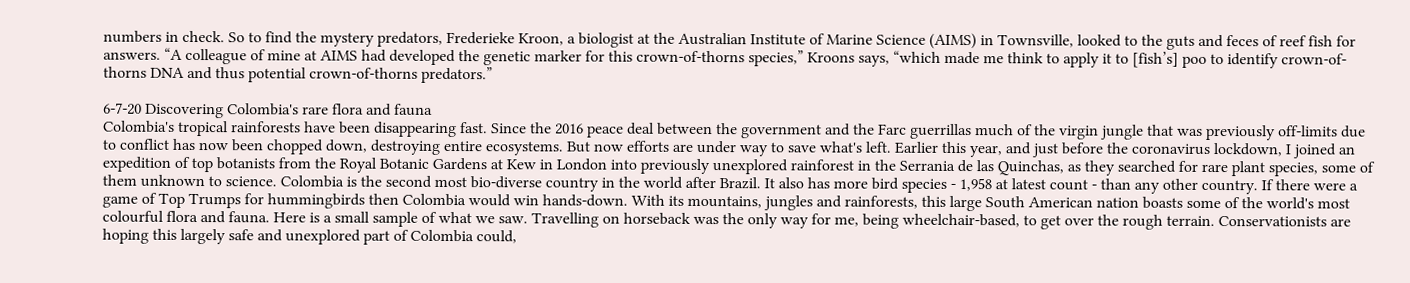numbers in check. So to find the mystery predators, Frederieke Kroon, a biologist at the Australian Institute of Marine Science (AIMS) in Townsville, looked to the guts and feces of reef fish for answers. “A colleague of mine at AIMS had developed the genetic marker for this crown-of-thorns species,” Kroons says, “which made me think to apply it to [fish’s] poo to identify crown-of-thorns DNA and thus potential crown-of-thorns predators.”

6-7-20 Discovering Colombia's rare flora and fauna
Colombia's tropical rainforests have been disappearing fast. Since the 2016 peace deal between the government and the Farc guerrillas much of the virgin jungle that was previously off-limits due to conflict has now been chopped down, destroying entire ecosystems. But now efforts are under way to save what's left. Earlier this year, and just before the coronavirus lockdown, I joined an expedition of top botanists from the Royal Botanic Gardens at Kew in London into previously unexplored rainforest in the Serrania de las Quinchas, as they searched for rare plant species, some of them unknown to science. Colombia is the second most bio-diverse country in the world after Brazil. It also has more bird species - 1,958 at latest count - than any other country. If there were a game of Top Trumps for hummingbirds then Colombia would win hands-down. With its mountains, jungles and rainforests, this large South American nation boasts some of the world's most colourful flora and fauna. Here is a small sample of what we saw. Travelling on horseback was the only way for me, being wheelchair-based, to get over the rough terrain. Conservationists are hoping this largely safe and unexplored part of Colombia could,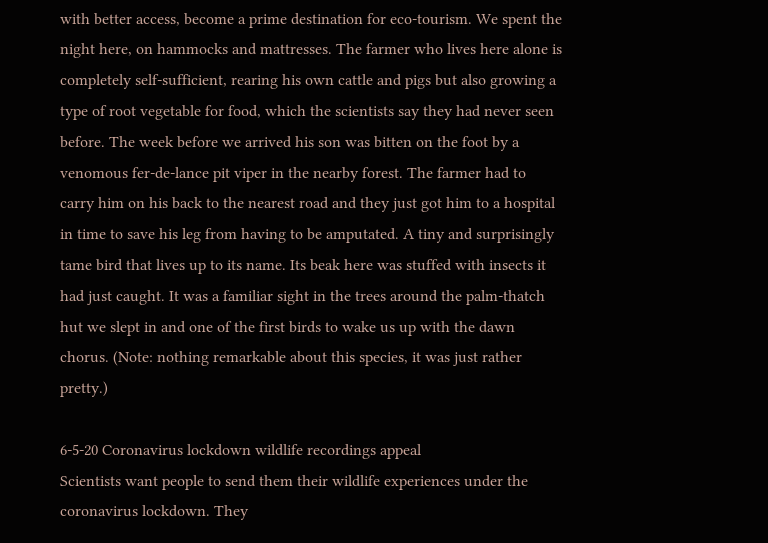with better access, become a prime destination for eco-tourism. We spent the night here, on hammocks and mattresses. The farmer who lives here alone is completely self-sufficient, rearing his own cattle and pigs but also growing a type of root vegetable for food, which the scientists say they had never seen before. The week before we arrived his son was bitten on the foot by a venomous fer-de-lance pit viper in the nearby forest. The farmer had to carry him on his back to the nearest road and they just got him to a hospital in time to save his leg from having to be amputated. A tiny and surprisingly tame bird that lives up to its name. Its beak here was stuffed with insects it had just caught. It was a familiar sight in the trees around the palm-thatch hut we slept in and one of the first birds to wake us up with the dawn chorus. (Note: nothing remarkable about this species, it was just rather pretty.)

6-5-20 Coronavirus lockdown wildlife recordings appeal
Scientists want people to send them their wildlife experiences under the coronavirus lockdown. They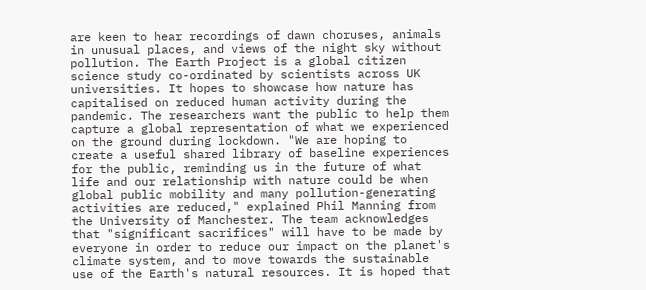are keen to hear recordings of dawn choruses, animals in unusual places, and views of the night sky without pollution. The Earth Project is a global citizen science study co-ordinated by scientists across UK universities. It hopes to showcase how nature has capitalised on reduced human activity during the pandemic. The researchers want the public to help them capture a global representation of what we experienced on the ground during lockdown. "We are hoping to create a useful shared library of baseline experiences for the public, reminding us in the future of what life and our relationship with nature could be when global public mobility and many pollution-generating activities are reduced," explained Phil Manning from the University of Manchester. The team acknowledges that "significant sacrifices" will have to be made by everyone in order to reduce our impact on the planet's climate system, and to move towards the sustainable use of the Earth's natural resources. It is hoped that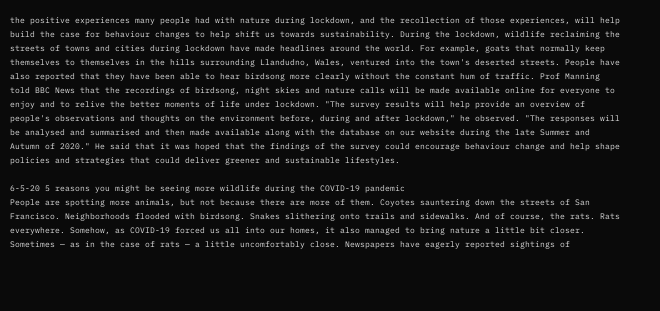the positive experiences many people had with nature during lockdown, and the recollection of those experiences, will help build the case for behaviour changes to help shift us towards sustainability. During the lockdown, wildlife reclaiming the streets of towns and cities during lockdown have made headlines around the world. For example, goats that normally keep themselves to themselves in the hills surrounding Llandudno, Wales, ventured into the town's deserted streets. People have also reported that they have been able to hear birdsong more clearly without the constant hum of traffic. Prof Manning told BBC News that the recordings of birdsong, night skies and nature calls will be made available online for everyone to enjoy and to relive the better moments of life under lockdown. "The survey results will help provide an overview of people's observations and thoughts on the environment before, during and after lockdown," he observed. "The responses will be analysed and summarised and then made available along with the database on our website during the late Summer and Autumn of 2020." He said that it was hoped that the findings of the survey could encourage behaviour change and help shape policies and strategies that could deliver greener and sustainable lifestyles.

6-5-20 5 reasons you might be seeing more wildlife during the COVID-19 pandemic
People are spotting more animals, but not because there are more of them. Coyotes sauntering down the streets of San Francisco. Neighborhoods flooded with birdsong. Snakes slithering onto trails and sidewalks. And of course, the rats. Rats everywhere. Somehow, as COVID-19 forced us all into our homes, it also managed to bring nature a little bit closer. Sometimes — as in the case of rats — a little uncomfortably close. Newspapers have eagerly reported sightings of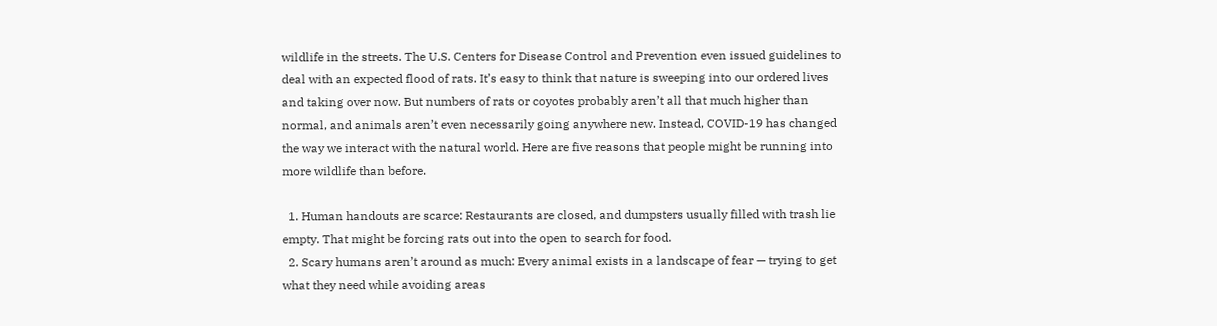wildlife in the streets. The U.S. Centers for Disease Control and Prevention even issued guidelines to deal with an expected flood of rats. It’s easy to think that nature is sweeping into our ordered lives and taking over now. But numbers of rats or coyotes probably aren’t all that much higher than normal, and animals aren’t even necessarily going anywhere new. Instead, COVID-19 has changed the way we interact with the natural world. Here are five reasons that people might be running into more wildlife than before.

  1. Human handouts are scarce: Restaurants are closed, and dumpsters usually filled with trash lie empty. That might be forcing rats out into the open to search for food.
  2. Scary humans aren’t around as much: Every animal exists in a landscape of fear — trying to get what they need while avoiding areas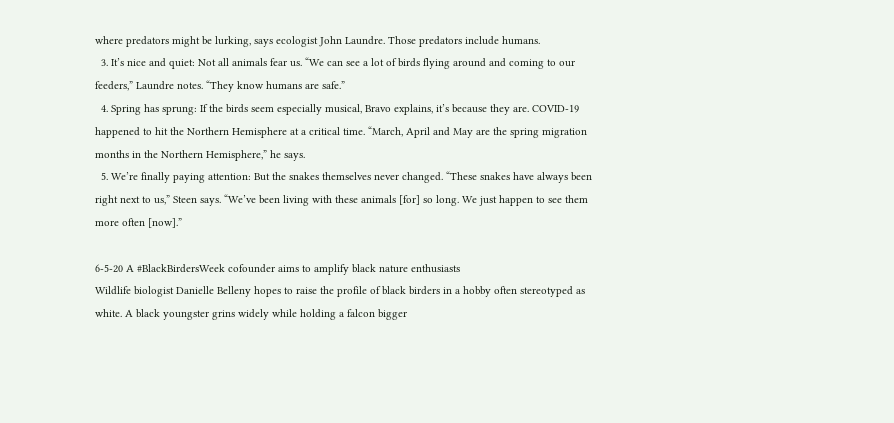where predators might be lurking, says ecologist John Laundre. Those predators include humans.
  3. It’s nice and quiet: Not all animals fear us. “We can see a lot of birds flying around and coming to our feeders,” Laundre notes. “They know humans are safe.”
  4. Spring has sprung: If the birds seem especially musical, Bravo explains, it’s because they are. COVID-19 happened to hit the Northern Hemisphere at a critical time. “March, April and May are the spring migration months in the Northern Hemisphere,” he says.
  5. We’re finally paying attention: But the snakes themselves never changed. “These snakes have always been right next to us,” Steen says. “We’ve been living with these animals [for] so long. We just happen to see them more often [now].”

6-5-20 A #BlackBirdersWeek cofounder aims to amplify black nature enthusiasts
Wildlife biologist Danielle Belleny hopes to raise the profile of black birders in a hobby often stereotyped as white. A black youngster grins widely while holding a falcon bigger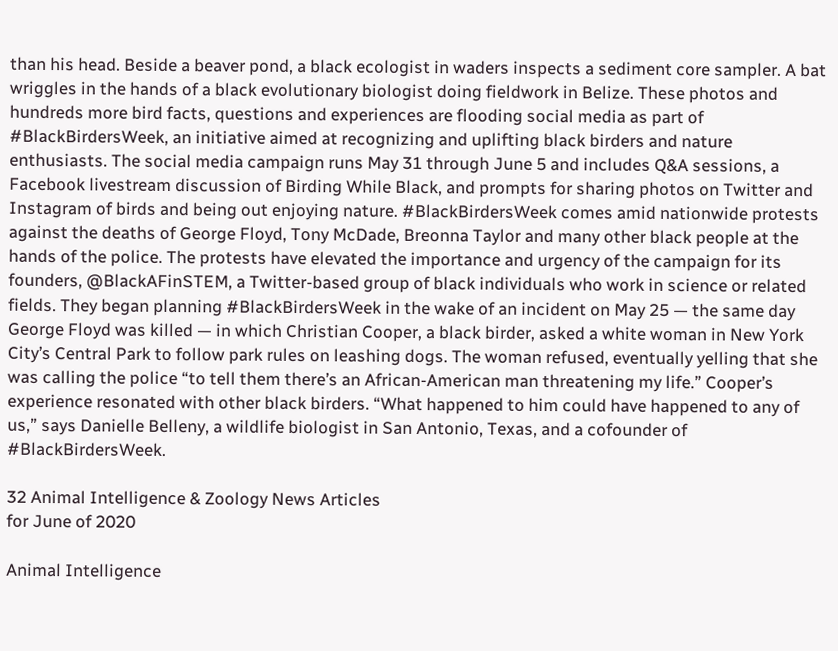than his head. Beside a beaver pond, a black ecologist in waders inspects a sediment core sampler. A bat wriggles in the hands of a black evolutionary biologist doing fieldwork in Belize. These photos and hundreds more bird facts, questions and experiences are flooding social media as part of #BlackBirdersWeek, an initiative aimed at recognizing and uplifting black birders and nature enthusiasts. The social media campaign runs May 31 through June 5 and includes Q&A sessions, a Facebook livestream discussion of Birding While Black, and prompts for sharing photos on Twitter and Instagram of birds and being out enjoying nature. #BlackBirdersWeek comes amid nationwide protests against the deaths of George Floyd, Tony McDade, Breonna Taylor and many other black people at the hands of the police. The protests have elevated the importance and urgency of the campaign for its founders, @BlackAFinSTEM, a Twitter-based group of black individuals who work in science or related fields. They began planning #BlackBirdersWeek in the wake of an incident on May 25 — the same day George Floyd was killed — in which Christian Cooper, a black birder, asked a white woman in New York City’s Central Park to follow park rules on leashing dogs. The woman refused, eventually yelling that she was calling the police “to tell them there’s an African-American man threatening my life.” Cooper’s experience resonated with other black birders. “What happened to him could have happened to any of us,” says Danielle Belleny, a wildlife biologist in San Antonio, Texas, and a cofounder of #BlackBirdersWeek.

32 Animal Intelligence & Zoology News Articles
for June of 2020

Animal Intelligence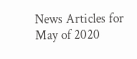News Articles for May of 2020